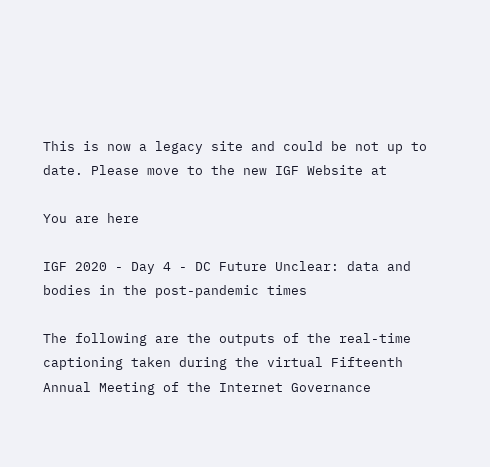This is now a legacy site and could be not up to date. Please move to the new IGF Website at

You are here

IGF 2020 - Day 4 - DC Future Unclear: data and bodies in the post-pandemic times

The following are the outputs of the real-time captioning taken during the virtual Fifteenth Annual Meeting of the Internet Governance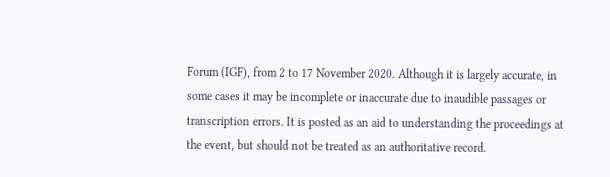Forum (IGF), from 2 to 17 November 2020. Although it is largely accurate, in some cases it may be incomplete or inaccurate due to inaudible passages or transcription errors. It is posted as an aid to understanding the proceedings at the event, but should not be treated as an authoritative record.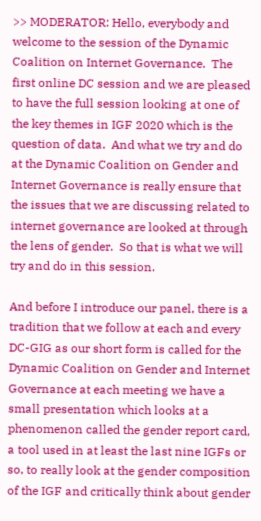>> MODERATOR: Hello, everybody and welcome to the session of the Dynamic Coalition on Internet Governance.  The first online DC session and we are pleased to have the full session looking at one of the key themes in IGF 2020 which is the question of data.  And what we try and do at the Dynamic Coalition on Gender and Internet Governance is really ensure that the issues that we are discussing related to internet governance are looked at through the lens of gender.  So that is what we will try and do in this session.

And before I introduce our panel, there is a tradition that we follow at each and every DC-GIG as our short form is called for the Dynamic Coalition on Gender and Internet Governance at each meeting we have a small presentation which looks at a phenomenon called the gender report card, a tool used in at least the last nine IGFs or so, to really look at the gender composition of the IGF and critically think about gender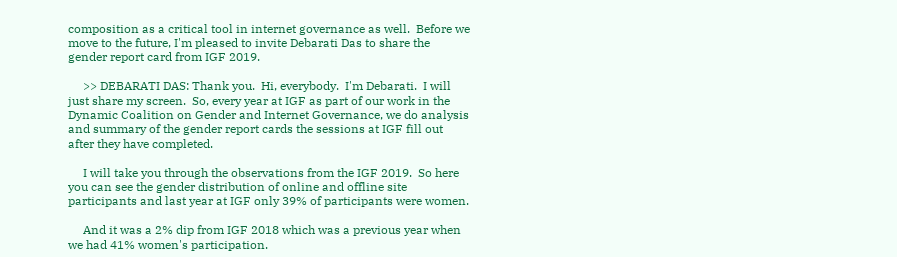composition as a critical tool in internet governance as well.  Before we move to the future, I'm pleased to invite Debarati Das to share the gender report card from IGF 2019.

     >> DEBARATI DAS: Thank you.  Hi, everybody.  I'm Debarati.  I will just share my screen.  So, every year at IGF as part of our work in the Dynamic Coalition on Gender and Internet Governance, we do analysis and summary of the gender report cards the sessions at IGF fill out after they have completed.

     I will take you through the observations from the IGF 2019.  So here you can see the gender distribution of online and offline site participants and last year at IGF only 39% of participants were women.

     And it was a 2% dip from IGF 2018 which was a previous year when we had 41% women's participation.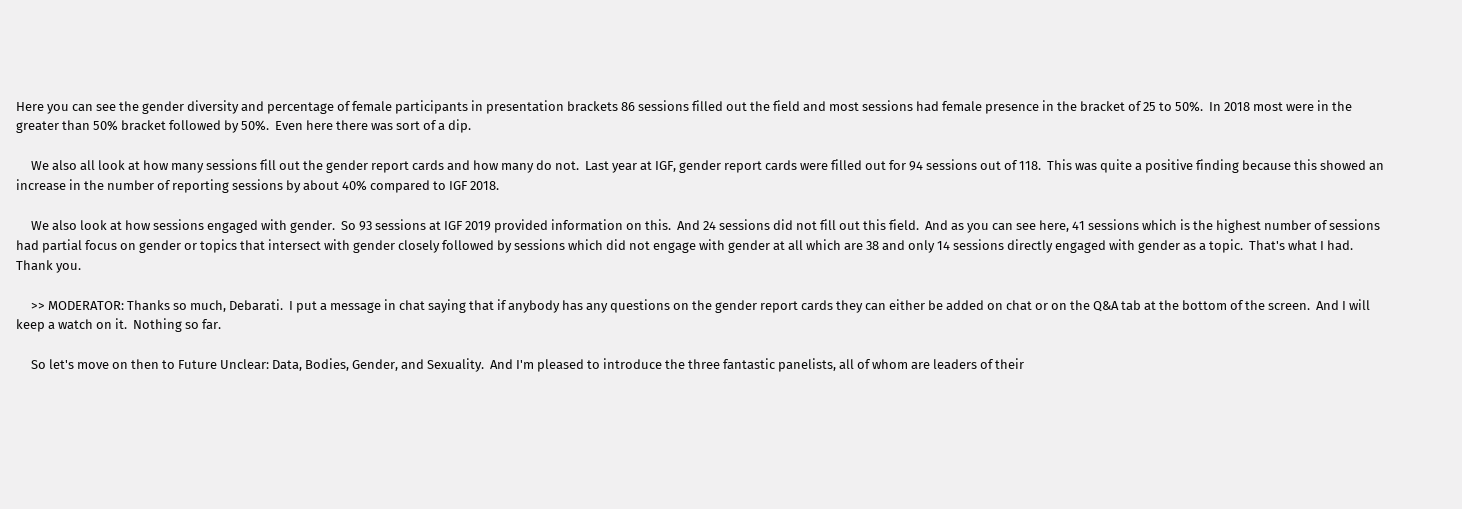Here you can see the gender diversity and percentage of female participants in presentation brackets 86 sessions filled out the field and most sessions had female presence in the bracket of 25 to 50%.  In 2018 most were in the greater than 50% bracket followed by 50%.  Even here there was sort of a dip.

     We also all look at how many sessions fill out the gender report cards and how many do not.  Last year at IGF, gender report cards were filled out for 94 sessions out of 118.  This was quite a positive finding because this showed an increase in the number of reporting sessions by about 40% compared to IGF 2018.

     We also look at how sessions engaged with gender.  So 93 sessions at IGF 2019 provided information on this.  And 24 sessions did not fill out this field.  And as you can see here, 41 sessions which is the highest number of sessions had partial focus on gender or topics that intersect with gender closely followed by sessions which did not engage with gender at all which are 38 and only 14 sessions directly engaged with gender as a topic.  That's what I had.  Thank you.

     >> MODERATOR: Thanks so much, Debarati.  I put a message in chat saying that if anybody has any questions on the gender report cards they can either be added on chat or on the Q&A tab at the bottom of the screen.  And I will keep a watch on it.  Nothing so far.

     So let's move on then to Future Unclear: Data, Bodies, Gender, and Sexuality.  And I'm pleased to introduce the three fantastic panelists, all of whom are leaders of their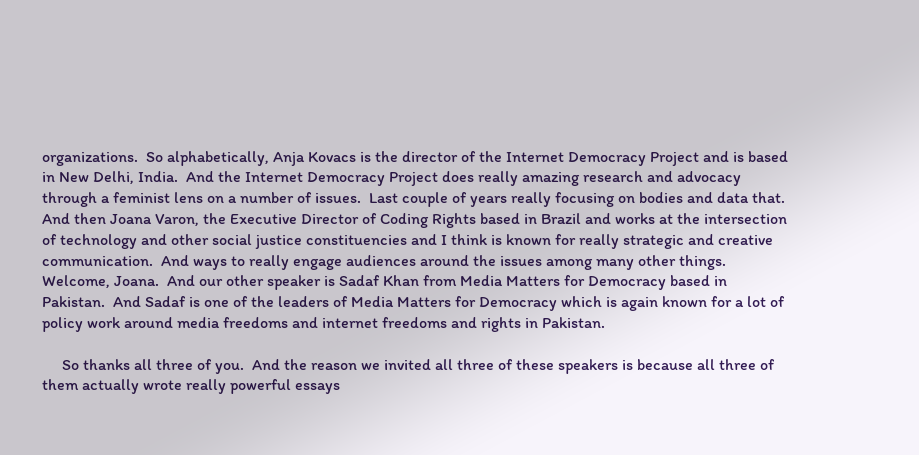organizations.  So alphabetically, Anja Kovacs is the director of the Internet Democracy Project and is based in New Delhi, India.  And the Internet Democracy Project does really amazing research and advocacy through a feminist lens on a number of issues.  Last couple of years really focusing on bodies and data that.  And then Joana Varon, the Executive Director of Coding Rights based in Brazil and works at the intersection of technology and other social justice constituencies and I think is known for really strategic and creative communication.  And ways to really engage audiences around the issues among many other things.  Welcome, Joana.  And our other speaker is Sadaf Khan from Media Matters for Democracy based in Pakistan.  And Sadaf is one of the leaders of Media Matters for Democracy which is again known for a lot of policy work around media freedoms and internet freedoms and rights in Pakistan.

     So thanks all three of you.  And the reason we invited all three of these speakers is because all three of them actually wrote really powerful essays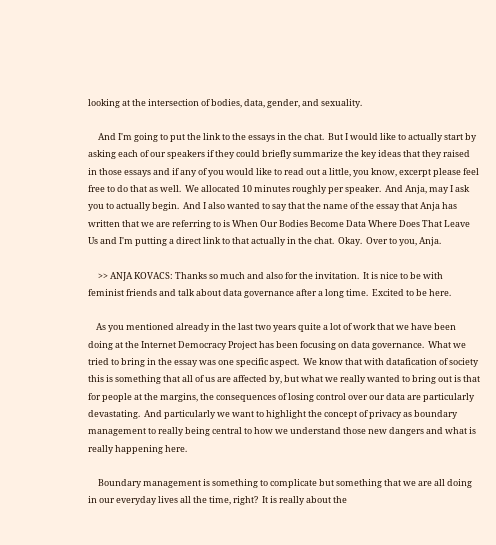looking at the intersection of bodies, data, gender, and sexuality.

     And I'm going to put the link to the essays in the chat.  But I would like to actually start by asking each of our speakers if they could briefly summarize the key ideas that they raised in those essays and if any of you would like to read out a little, you know, excerpt please feel free to do that as well.  We allocated 10 minutes roughly per speaker.  And Anja, may I ask you to actually begin.  And I also wanted to say that the name of the essay that Anja has written that we are referring to is When Our Bodies Become Data Where Does That Leave Us and I'm putting a direct link to that actually in the chat.  Okay.  Over to you, Anja.

     >> ANJA KOVACS: Thanks so much and also for the invitation.  It is nice to be with feminist friends and talk about data governance after a long time.  Excited to be here.

    As you mentioned already in the last two years quite a lot of work that we have been doing at the Internet Democracy Project has been focusing on data governance.  What we tried to bring in the essay was one specific aspect.  We know that with datafication of society this is something that all of us are affected by, but what we really wanted to bring out is that for people at the margins, the consequences of losing control over our data are particularly devastating.  And particularly we want to highlight the concept of privacy as boundary management to really being central to how we understand those new dangers and what is really happening here.

     Boundary management is something to complicate but something that we are all doing in our everyday lives all the time, right?  It is really about the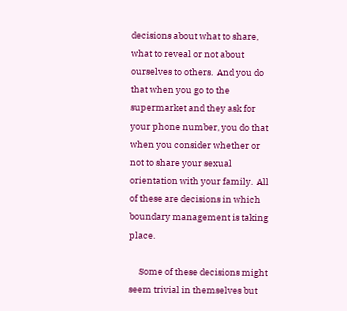decisions about what to share, what to reveal or not about ourselves to others.  And you do that when you go to the supermarket and they ask for your phone number, you do that when you consider whether or not to share your sexual orientation with your family.  All of these are decisions in which boundary management is taking place.

     Some of these decisions might seem trivial in themselves but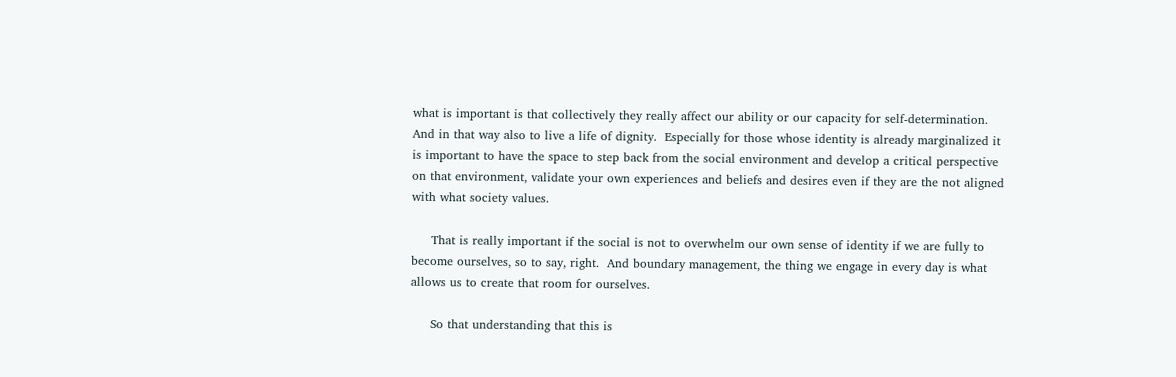what is important is that collectively they really affect our ability or our capacity for self-determination.  And in that way also to live a life of dignity.  Especially for those whose identity is already marginalized it is important to have the space to step back from the social environment and develop a critical perspective on that environment, validate your own experiences and beliefs and desires even if they are the not aligned with what society values.

     That is really important if the social is not to overwhelm our own sense of identity if we are fully to become ourselves, so to say, right.  And boundary management, the thing we engage in every day is what allows us to create that room for ourselves.

     So that understanding that this is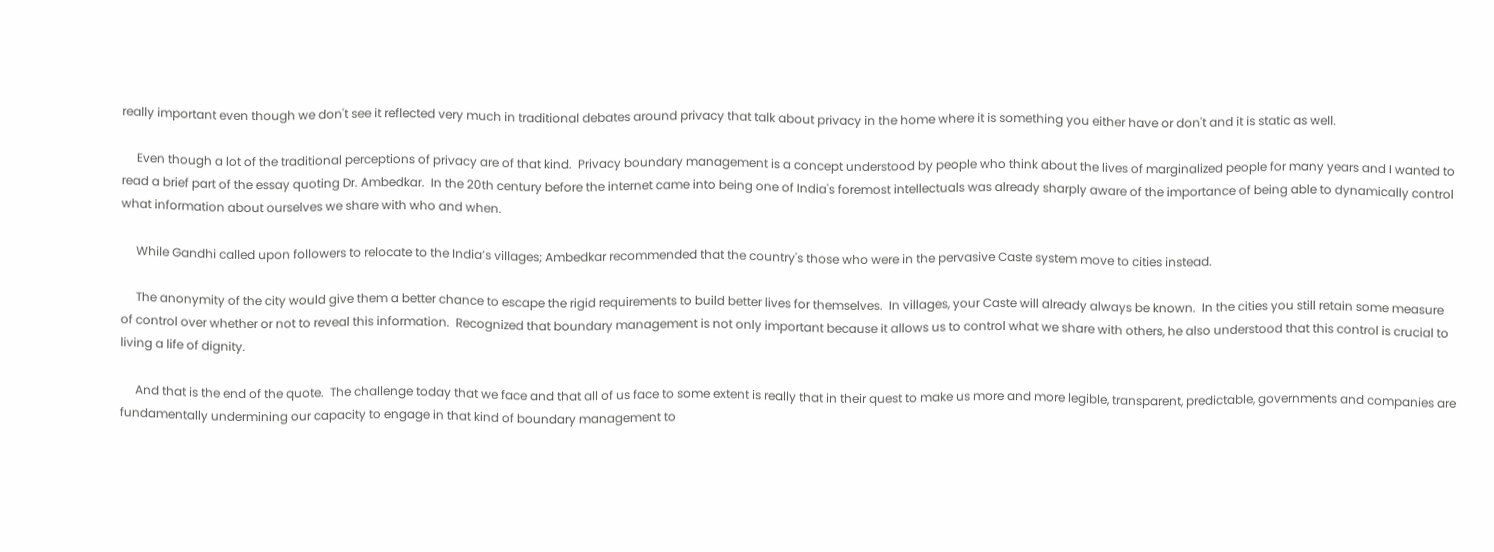really important even though we don't see it reflected very much in traditional debates around privacy that talk about privacy in the home where it is something you either have or don't and it is static as well.

     Even though a lot of the traditional perceptions of privacy are of that kind.  Privacy boundary management is a concept understood by people who think about the lives of marginalized people for many years and I wanted to read a brief part of the essay quoting Dr. Ambedkar.  In the 20th century before the internet came into being one of India's foremost intellectuals was already sharply aware of the importance of being able to dynamically control what information about ourselves we share with who and when.

     While Gandhi called upon followers to relocate to the India’s villages; Ambedkar recommended that the country's those who were in the pervasive Caste system move to cities instead.

     The anonymity of the city would give them a better chance to escape the rigid requirements to build better lives for themselves.  In villages, your Caste will already always be known.  In the cities you still retain some measure of control over whether or not to reveal this information.  Recognized that boundary management is not only important because it allows us to control what we share with others, he also understood that this control is crucial to living a life of dignity.

     And that is the end of the quote.  The challenge today that we face and that all of us face to some extent is really that in their quest to make us more and more legible, transparent, predictable, governments and companies are fundamentally undermining our capacity to engage in that kind of boundary management to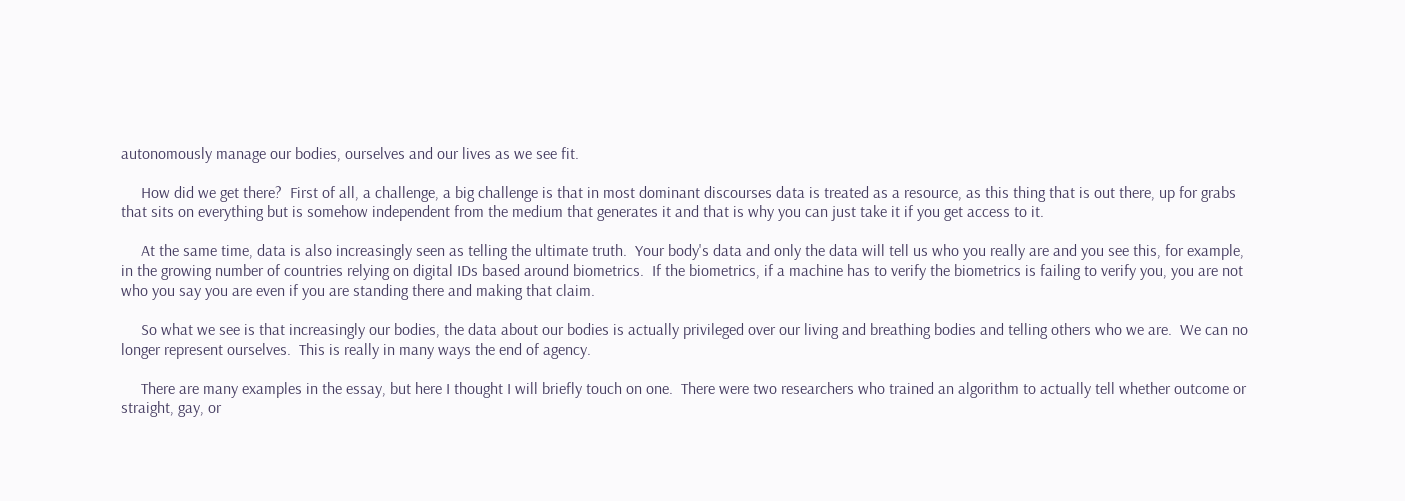autonomously manage our bodies, ourselves and our lives as we see fit.

     How did we get there?  First of all, a challenge, a big challenge is that in most dominant discourses data is treated as a resource, as this thing that is out there, up for grabs that sits on everything but is somehow independent from the medium that generates it and that is why you can just take it if you get access to it.

     At the same time, data is also increasingly seen as telling the ultimate truth.  Your body's data and only the data will tell us who you really are and you see this, for example, in the growing number of countries relying on digital IDs based around biometrics.  If the biometrics, if a machine has to verify the biometrics is failing to verify you, you are not who you say you are even if you are standing there and making that claim.

     So what we see is that increasingly our bodies, the data about our bodies is actually privileged over our living and breathing bodies and telling others who we are.  We can no longer represent ourselves.  This is really in many ways the end of agency.

     There are many examples in the essay, but here I thought I will briefly touch on one.  There were two researchers who trained an algorithm to actually tell whether outcome or straight, gay, or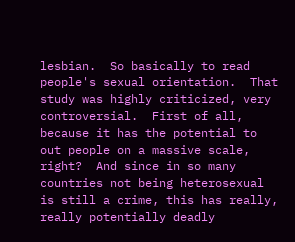lesbian.  So basically to read people's sexual orientation.  That study was highly criticized, very controversial.  First of all, because it has the potential to out people on a massive scale, right?  And since in so many countries not being heterosexual is still a crime, this has really, really potentially deadly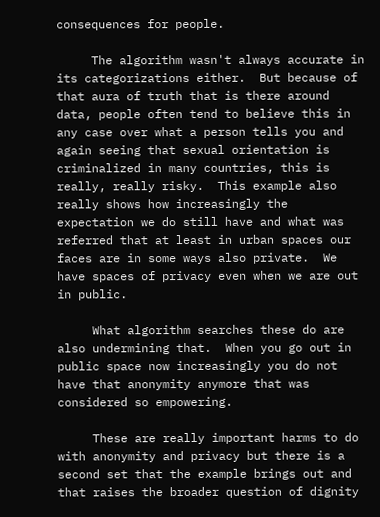consequences for people.

     The algorithm wasn't always accurate in its categorizations either.  But because of that aura of truth that is there around data, people often tend to believe this in any case over what a person tells you and again seeing that sexual orientation is criminalized in many countries, this is really, really risky.  This example also really shows how increasingly the expectation we do still have and what was referred that at least in urban spaces our faces are in some ways also private.  We have spaces of privacy even when we are out in public.

     What algorithm searches these do are also undermining that.  When you go out in public space now increasingly you do not have that anonymity anymore that was considered so empowering.

     These are really important harms to do with anonymity and privacy but there is a second set that the example brings out and that raises the broader question of dignity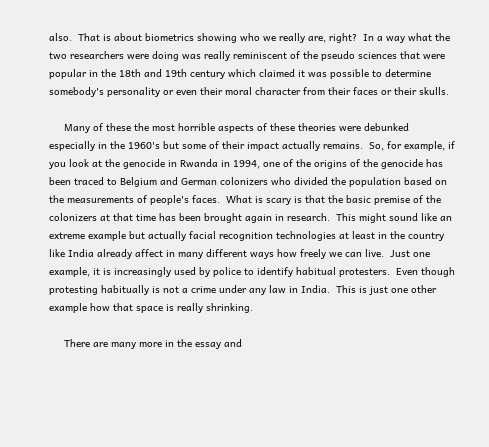also.  That is about biometrics showing who we really are, right?  In a way what the two researchers were doing was really reminiscent of the pseudo sciences that were popular in the 18th and 19th century which claimed it was possible to determine somebody's personality or even their moral character from their faces or their skulls.

     Many of these the most horrible aspects of these theories were debunked especially in the 1960's but some of their impact actually remains.  So, for example, if you look at the genocide in Rwanda in 1994, one of the origins of the genocide has been traced to Belgium and German colonizers who divided the population based on the measurements of people's faces.  What is scary is that the basic premise of the colonizers at that time has been brought again in research.  This might sound like an extreme example but actually facial recognition technologies at least in the country like India already affect in many different ways how freely we can live.  Just one example, it is increasingly used by police to identify habitual protesters.  Even though protesting habitually is not a crime under any law in India.  This is just one other example how that space is really shrinking.

     There are many more in the essay and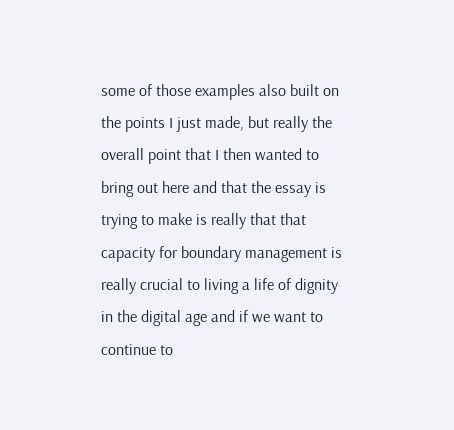some of those examples also built on the points I just made, but really the overall point that I then wanted to bring out here and that the essay is trying to make is really that that capacity for boundary management is really crucial to living a life of dignity in the digital age and if we want to continue to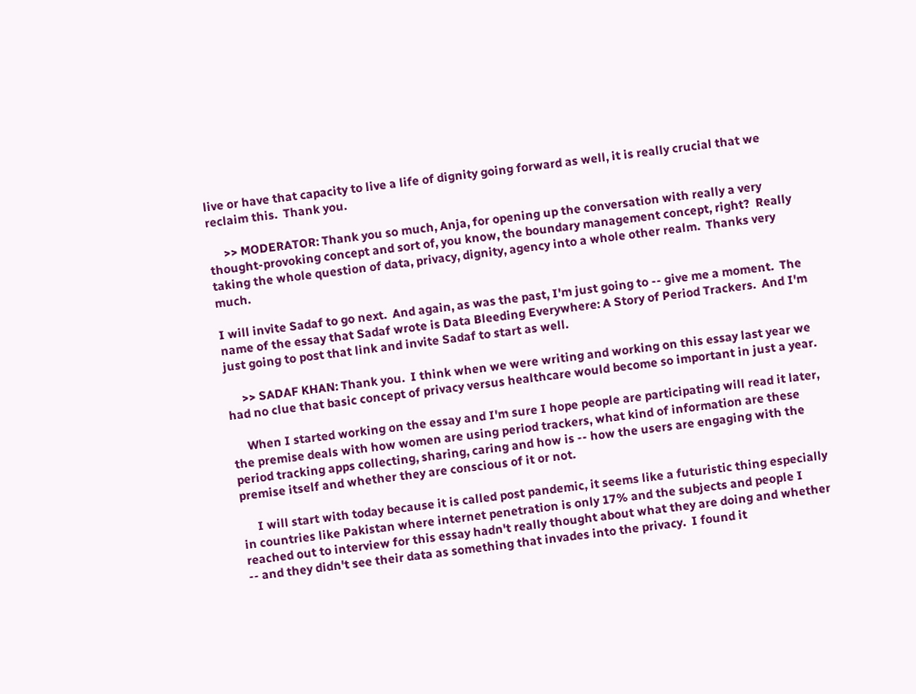live or have that capacity to live a life of dignity going forward as well, it is really crucial that we reclaim this.  Thank you.

     >> MODERATOR: Thank you so much, Anja, for opening up the conversation with really a very thought-provoking concept and sort of, you know, the boundary management concept, right?  Really taking the whole question of data, privacy, dignity, agency into a whole other realm.  Thanks very much.

I will invite Sadaf to go next.  And again, as was the past, I'm just going to -- give me a moment.  The name of the essay that Sadaf wrote is Data Bleeding Everywhere: A Story of Period Trackers.  And I'm just going to post that link and invite Sadaf to start as well.

     >> SADAF KHAN: Thank you.  I think when we were writing and working on this essay last year we had no clue that basic concept of privacy versus healthcare would become so important in just a year.

     When I started working on the essay and I'm sure I hope people are participating will read it later, the premise deals with how women are using period trackers, what kind of information are these period tracking apps collecting, sharing, caring and how is -- how the users are engaging with the premise itself and whether they are conscious of it or not.

     I will start with today because it is called post pandemic, it seems like a futuristic thing especially in countries like Pakistan where internet penetration is only 17% and the subjects and people I reached out to interview for this essay hadn't really thought about what they are doing and whether -- and they didn't see their data as something that invades into the privacy.  I found it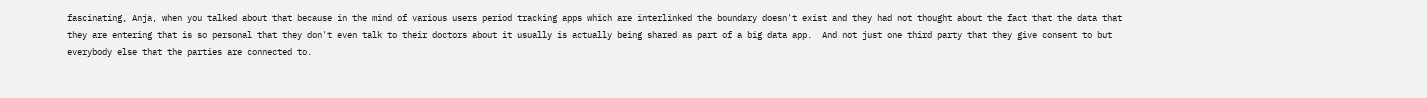fascinating, Anja, when you talked about that because in the mind of various users period tracking apps which are interlinked the boundary doesn't exist and they had not thought about the fact that the data that they are entering that is so personal that they don't even talk to their doctors about it usually is actually being shared as part of a big data app.  And not just one third party that they give consent to but everybody else that the parties are connected to.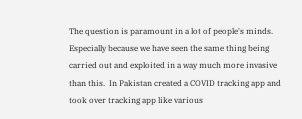The question is paramount in a lot of people's minds.  Especially because we have seen the same thing being carried out and exploited in a way much more invasive than this.  In Pakistan created a COVID tracking app and took over tracking app like various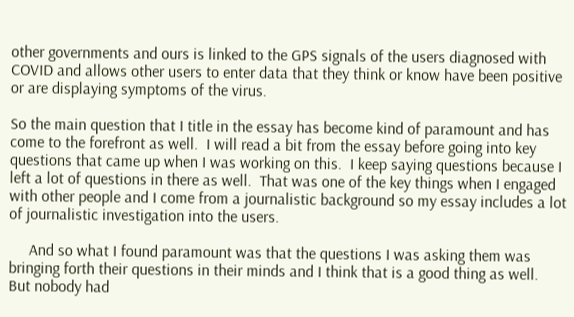other governments and ours is linked to the GPS signals of the users diagnosed with COVID and allows other users to enter data that they think or know have been positive or are displaying symptoms of the virus.

So the main question that I title in the essay has become kind of paramount and has come to the forefront as well.  I will read a bit from the essay before going into key questions that came up when I was working on this.  I keep saying questions because I left a lot of questions in there as well.  That was one of the key things when I engaged with other people and I come from a journalistic background so my essay includes a lot of journalistic investigation into the users.

     And so what I found paramount was that the questions I was asking them was bringing forth their questions in their minds and I think that is a good thing as well.  But nobody had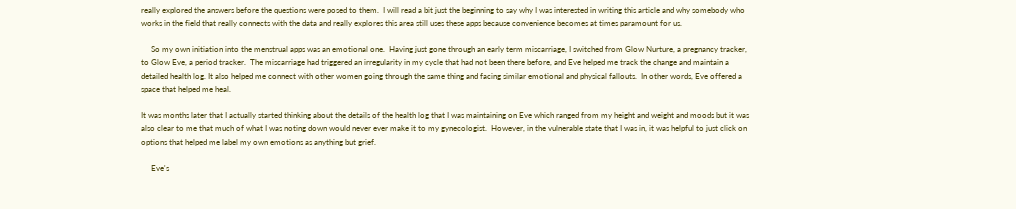really explored the answers before the questions were posed to them.  I will read a bit just the beginning to say why I was interested in writing this article and why somebody who works in the field that really connects with the data and really explores this area still uses these apps because convenience becomes at times paramount for us.

     So my own initiation into the menstrual apps was an emotional one.  Having just gone through an early term miscarriage, I switched from Glow Nurture, a pregnancy tracker, to Glow Eve, a period tracker.  The miscarriage had triggered an irregularity in my cycle that had not been there before, and Eve helped me track the change and maintain a detailed health log. It also helped me connect with other women going through the same thing and facing similar emotional and physical fallouts.  In other words, Eve offered a space that helped me heal.

It was months later that I actually started thinking about the details of the health log that I was maintaining on Eve which ranged from my height and weight and moods but it was also clear to me that much of what I was noting down would never ever make it to my gynecologist.  However, in the vulnerable state that I was in, it was helpful to just click on options that helped me label my own emotions as anything but grief.

     Eve's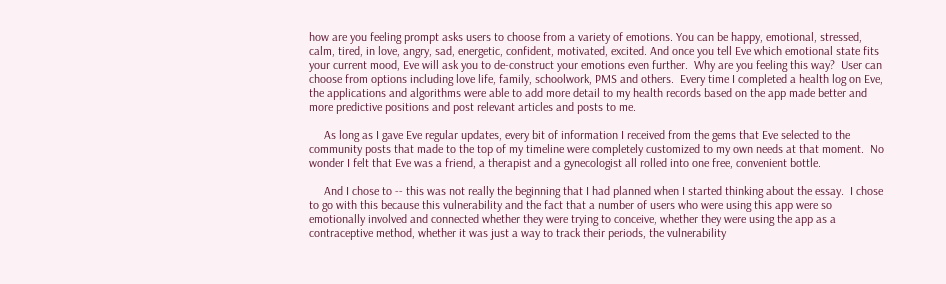how are you feeling prompt asks users to choose from a variety of emotions. You can be happy, emotional, stressed, calm, tired, in love, angry, sad, energetic, confident, motivated, excited. And once you tell Eve which emotional state fits your current mood, Eve will ask you to de-construct your emotions even further.  Why are you feeling this way?  User can choose from options including love life, family, schoolwork, PMS and others.  Every time I completed a health log on Eve, the applications and algorithms were able to add more detail to my health records based on the app made better and more predictive positions and post relevant articles and posts to me.

     As long as I gave Eve regular updates, every bit of information I received from the gems that Eve selected to the community posts that made to the top of my timeline were completely customized to my own needs at that moment.  No wonder I felt that Eve was a friend, a therapist and a gynecologist all rolled into one free, convenient bottle.

     And I chose to -- this was not really the beginning that I had planned when I started thinking about the essay.  I chose to go with this because this vulnerability and the fact that a number of users who were using this app were so emotionally involved and connected whether they were trying to conceive, whether they were using the app as a contraceptive method, whether it was just a way to track their periods, the vulnerability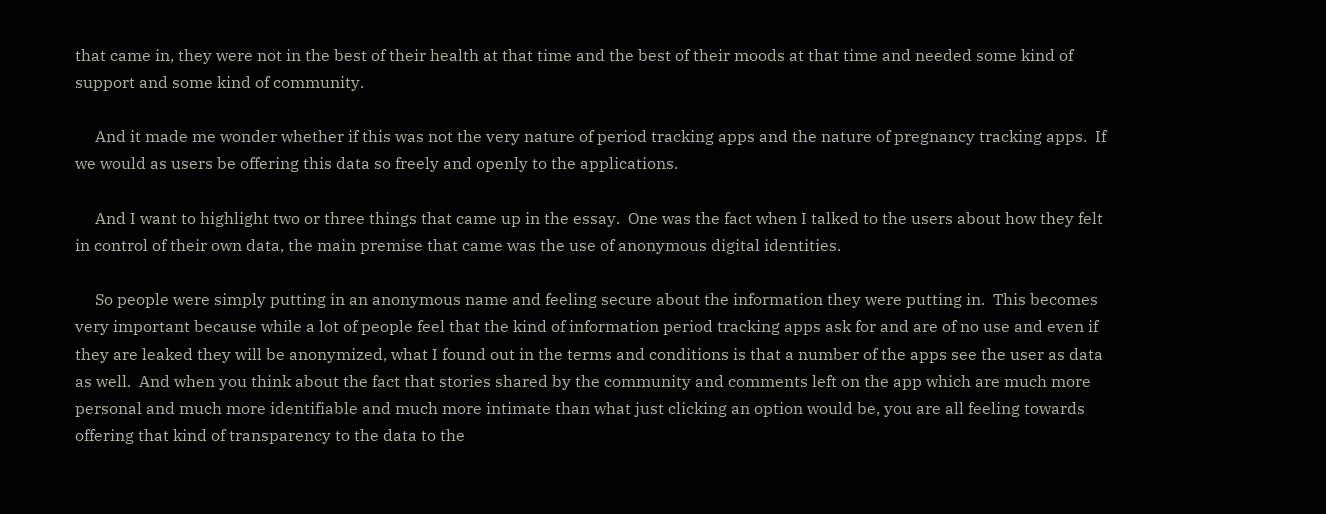that came in, they were not in the best of their health at that time and the best of their moods at that time and needed some kind of support and some kind of community.

     And it made me wonder whether if this was not the very nature of period tracking apps and the nature of pregnancy tracking apps.  If we would as users be offering this data so freely and openly to the applications.

     And I want to highlight two or three things that came up in the essay.  One was the fact when I talked to the users about how they felt in control of their own data, the main premise that came was the use of anonymous digital identities.

     So people were simply putting in an anonymous name and feeling secure about the information they were putting in.  This becomes very important because while a lot of people feel that the kind of information period tracking apps ask for and are of no use and even if they are leaked they will be anonymized, what I found out in the terms and conditions is that a number of the apps see the user as data as well.  And when you think about the fact that stories shared by the community and comments left on the app which are much more personal and much more identifiable and much more intimate than what just clicking an option would be, you are all feeling towards offering that kind of transparency to the data to the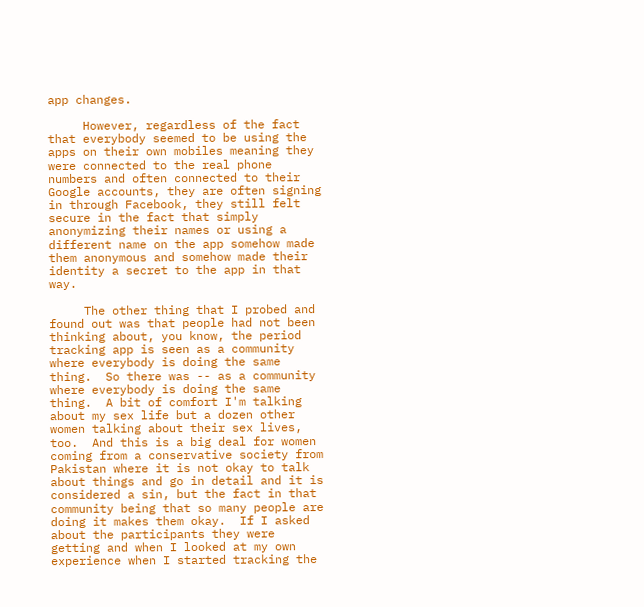app changes.

     However, regardless of the fact that everybody seemed to be using the apps on their own mobiles meaning they were connected to the real phone numbers and often connected to their Google accounts, they are often signing in through Facebook, they still felt secure in the fact that simply anonymizing their names or using a different name on the app somehow made them anonymous and somehow made their identity a secret to the app in that way.

     The other thing that I probed and found out was that people had not been thinking about, you know, the period tracking app is seen as a community where everybody is doing the same thing.  So there was -- as a community where everybody is doing the same thing.  A bit of comfort I'm talking about my sex life but a dozen other women talking about their sex lives, too.  And this is a big deal for women coming from a conservative society from Pakistan where it is not okay to talk about things and go in detail and it is considered a sin, but the fact in that community being that so many people are doing it makes them okay.  If I asked about the participants they were getting and when I looked at my own experience when I started tracking the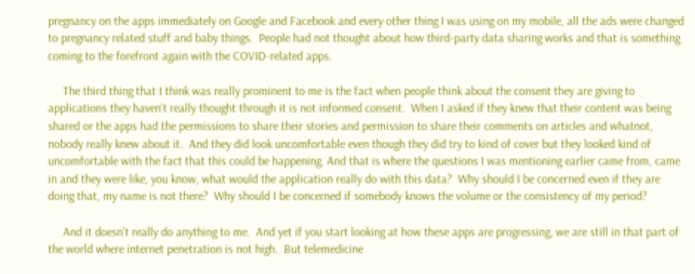pregnancy on the apps immediately on Google and Facebook and every other thing I was using on my mobile, all the ads were changed to pregnancy related stuff and baby things.  People had not thought about how third-party data sharing works and that is something coming to the forefront again with the COVID-related apps.

     The third thing that I think was really prominent to me is the fact when people think about the consent they are giving to applications they haven't really thought through it is not informed consent.  When I asked if they knew that their content was being shared or the apps had the permissions to share their stories and permission to share their comments on articles and whatnot, nobody really knew about it.  And they did look uncomfortable even though they did try to kind of cover but they looked kind of uncomfortable with the fact that this could be happening. And that is where the questions I was mentioning earlier came from, came in and they were like, you know, what would the application really do with this data?  Why should I be concerned even if they are doing that, my name is not there?  Why should I be concerned if somebody knows the volume or the consistency of my period?

     And it doesn't really do anything to me.  And yet if you start looking at how these apps are progressing, we are still in that part of the world where internet penetration is not high.  But telemedicine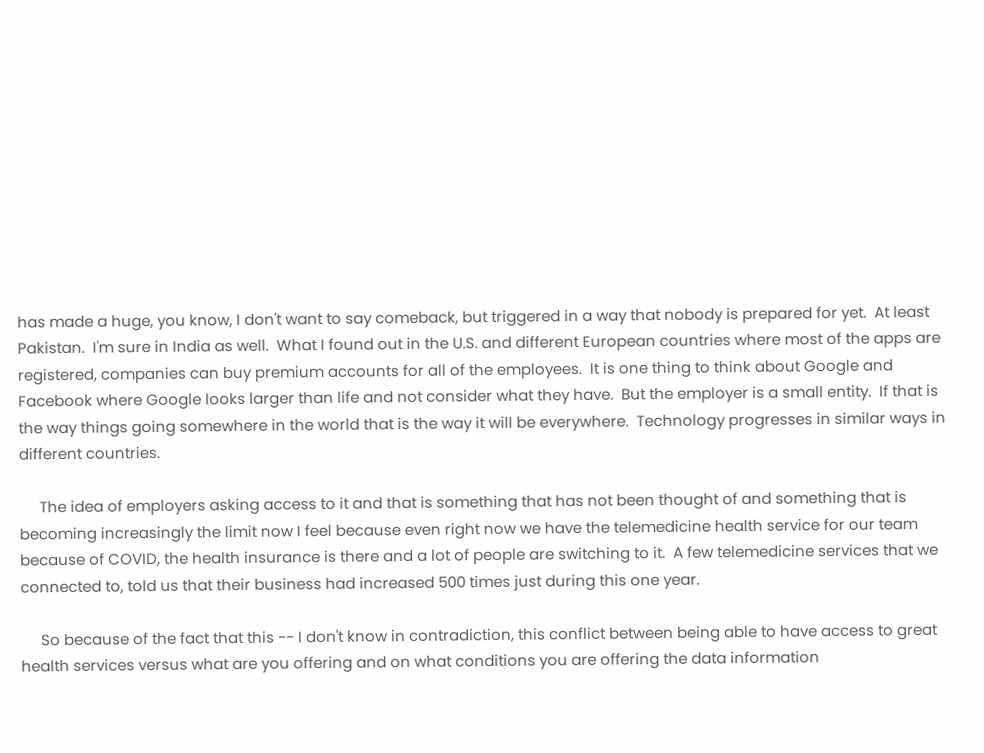has made a huge, you know, I don't want to say comeback, but triggered in a way that nobody is prepared for yet.  At least Pakistan.  I'm sure in India as well.  What I found out in the U.S. and different European countries where most of the apps are registered, companies can buy premium accounts for all of the employees.  It is one thing to think about Google and Facebook where Google looks larger than life and not consider what they have.  But the employer is a small entity.  If that is the way things going somewhere in the world that is the way it will be everywhere.  Technology progresses in similar ways in different countries.

     The idea of employers asking access to it and that is something that has not been thought of and something that is becoming increasingly the limit now I feel because even right now we have the telemedicine health service for our team because of COVID, the health insurance is there and a lot of people are switching to it.  A few telemedicine services that we connected to, told us that their business had increased 500 times just during this one year.

     So because of the fact that this -- I don't know in contradiction, this conflict between being able to have access to great health services versus what are you offering and on what conditions you are offering the data information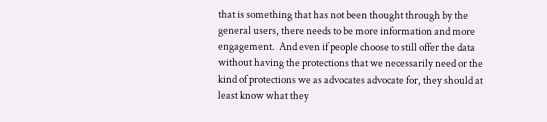that is something that has not been thought through by the general users, there needs to be more information and more engagement.  And even if people choose to still offer the data without having the protections that we necessarily need or the kind of protections we as advocates advocate for, they should at least know what they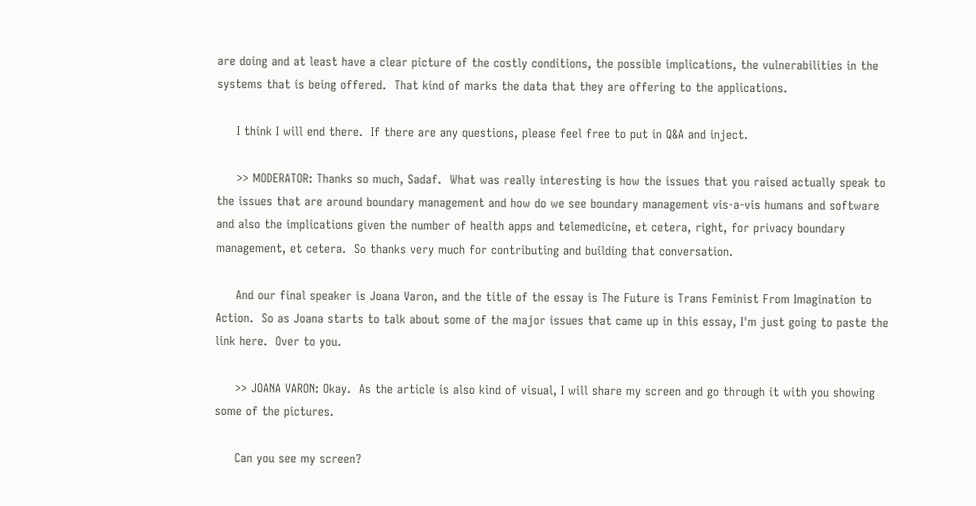are doing and at least have a clear picture of the costly conditions, the possible implications, the vulnerabilities in the systems that is being offered.  That kind of marks the data that they are offering to the applications.

     I think I will end there.  If there are any questions, please feel free to put in Q&A and inject.

     >> MODERATOR: Thanks so much, Sadaf.  What was really interesting is how the issues that you raised actually speak to the issues that are around boundary management and how do we see boundary management vis-a-vis humans and software and also the implications given the number of health apps and telemedicine, et cetera, right, for privacy boundary management, et cetera.  So thanks very much for contributing and building that conversation.

     And our final speaker is Joana Varon, and the title of the essay is The Future is Trans Feminist From Imagination to Action.  So as Joana starts to talk about some of the major issues that came up in this essay, I'm just going to paste the link here.  Over to you.

     >> JOANA VARON: Okay.  As the article is also kind of visual, I will share my screen and go through it with you showing some of the pictures.

     Can you see my screen?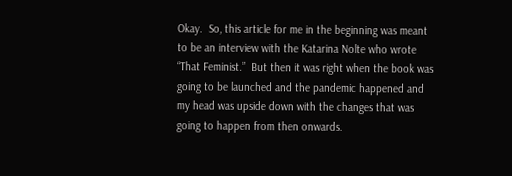Okay.  So, this article for me in the beginning was meant to be an interview with the Katarina Nolte who wrote “That Feminist.”  But then it was right when the book was going to be launched and the pandemic happened and my head was upside down with the changes that was going to happen from then onwards.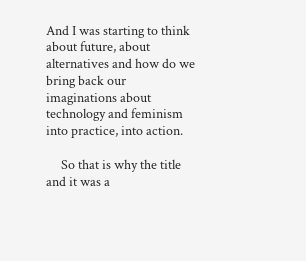And I was starting to think about future, about alternatives and how do we bring back our imaginations about technology and feminism into practice, into action.

     So that is why the title and it was a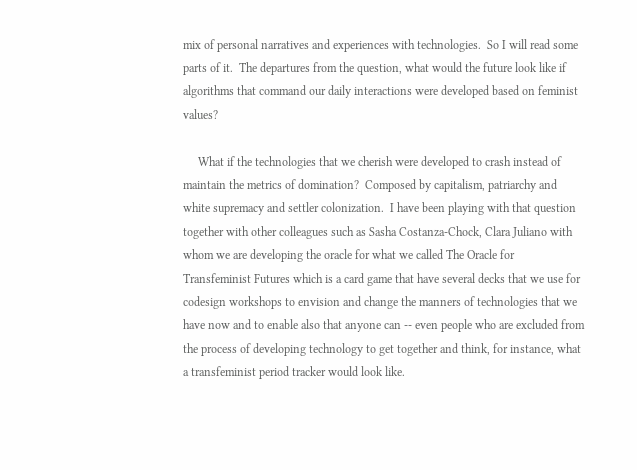mix of personal narratives and experiences with technologies.  So I will read some parts of it.  The departures from the question, what would the future look like if algorithms that command our daily interactions were developed based on feminist values?

     What if the technologies that we cherish were developed to crash instead of maintain the metrics of domination?  Composed by capitalism, patriarchy and white supremacy and settler colonization.  I have been playing with that question together with other colleagues such as Sasha Costanza-Chock, Clara Juliano with whom we are developing the oracle for what we called The Oracle for Transfeminist Futures which is a card game that have several decks that we use for codesign workshops to envision and change the manners of technologies that we have now and to enable also that anyone can -- even people who are excluded from the process of developing technology to get together and think, for instance, what a transfeminist period tracker would look like.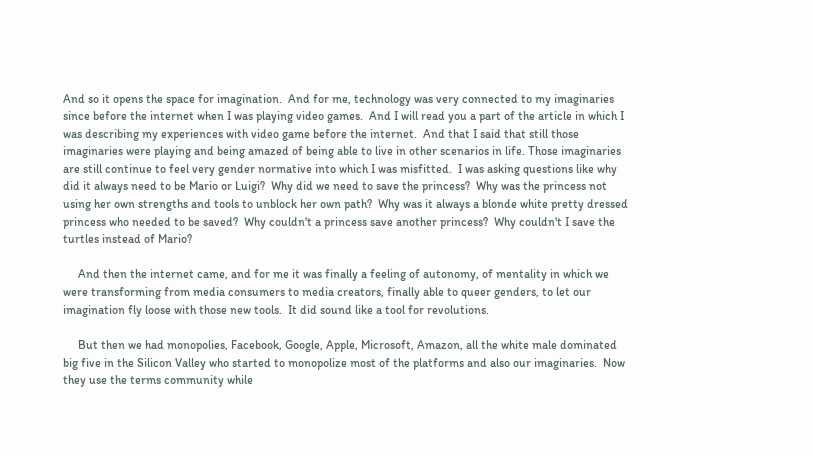And so it opens the space for imagination.  And for me, technology was very connected to my imaginaries since before the internet when I was playing video games.  And I will read you a part of the article in which I was describing my experiences with video game before the internet.  And that I said that still those imaginaries were playing and being amazed of being able to live in other scenarios in life. Those imaginaries are still continue to feel very gender normative into which I was misfitted.  I was asking questions like why did it always need to be Mario or Luigi?  Why did we need to save the princess?  Why was the princess not using her own strengths and tools to unblock her own path?  Why was it always a blonde white pretty dressed princess who needed to be saved?  Why couldn't a princess save another princess?  Why couldn't I save the turtles instead of Mario?

     And then the internet came, and for me it was finally a feeling of autonomy, of mentality in which we were transforming from media consumers to media creators, finally able to queer genders, to let our imagination fly loose with those new tools.  It did sound like a tool for revolutions.

     But then we had monopolies, Facebook, Google, Apple, Microsoft, Amazon, all the white male dominated big five in the Silicon Valley who started to monopolize most of the platforms and also our imaginaries.  Now they use the terms community while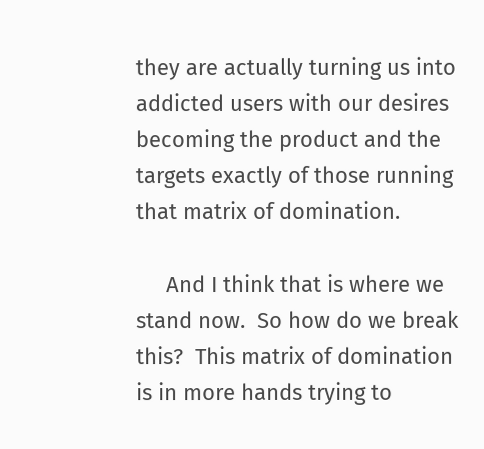they are actually turning us into addicted users with our desires becoming the product and the targets exactly of those running that matrix of domination.

     And I think that is where we stand now.  So how do we break this?  This matrix of domination is in more hands trying to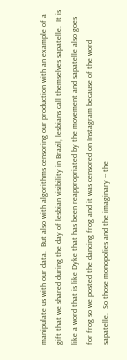manipulate us with our data.  But also with algorithms censoring our production with an example of a gift that we shared during the day of lesbian visibility in Brazil, lesbians call themselves sapatelle.  It is like a word that is like Dyke that has been reappropriated by the movement and sapatelle also goes for frog so we posted the dancing frog and it was censored on Instagram because of the word sapatelle.  So those monopolies and the imaginary -- the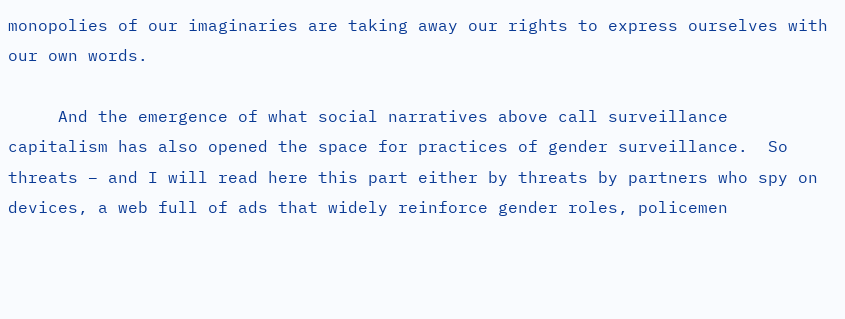monopolies of our imaginaries are taking away our rights to express ourselves with our own words.

     And the emergence of what social narratives above call surveillance capitalism has also opened the space for practices of gender surveillance.  So threats – and I will read here this part either by threats by partners who spy on devices, a web full of ads that widely reinforce gender roles, policemen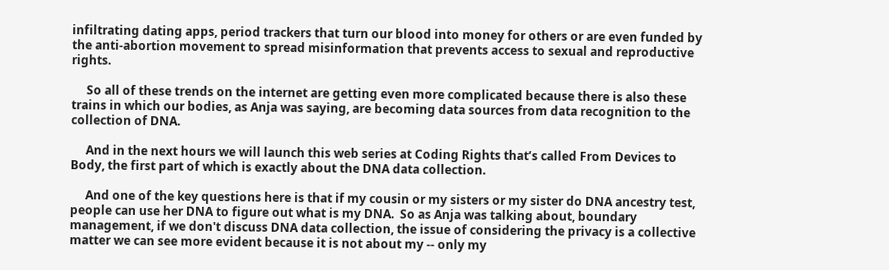infiltrating dating apps, period trackers that turn our blood into money for others or are even funded by the anti-abortion movement to spread misinformation that prevents access to sexual and reproductive rights.

     So all of these trends on the internet are getting even more complicated because there is also these trains in which our bodies, as Anja was saying, are becoming data sources from data recognition to the collection of DNA.

     And in the next hours we will launch this web series at Coding Rights that’s called From Devices to Body, the first part of which is exactly about the DNA data collection.

     And one of the key questions here is that if my cousin or my sisters or my sister do DNA ancestry test, people can use her DNA to figure out what is my DNA.  So as Anja was talking about, boundary management, if we don't discuss DNA data collection, the issue of considering the privacy is a collective matter we can see more evident because it is not about my -- only my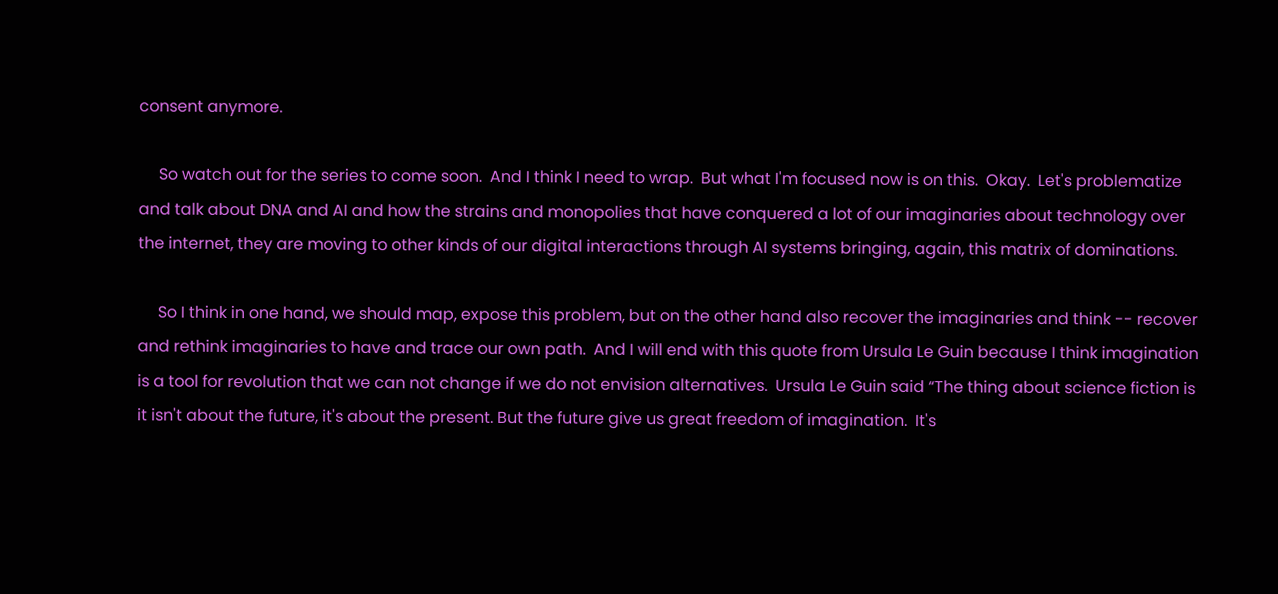consent anymore.

     So watch out for the series to come soon.  And I think I need to wrap.  But what I'm focused now is on this.  Okay.  Let's problematize and talk about DNA and AI and how the strains and monopolies that have conquered a lot of our imaginaries about technology over the internet, they are moving to other kinds of our digital interactions through AI systems bringing, again, this matrix of dominations.

     So I think in one hand, we should map, expose this problem, but on the other hand also recover the imaginaries and think -- recover and rethink imaginaries to have and trace our own path.  And I will end with this quote from Ursula Le Guin because I think imagination is a tool for revolution that we can not change if we do not envision alternatives.  Ursula Le Guin said “The thing about science fiction is it isn't about the future, it's about the present. But the future give us great freedom of imagination.  It's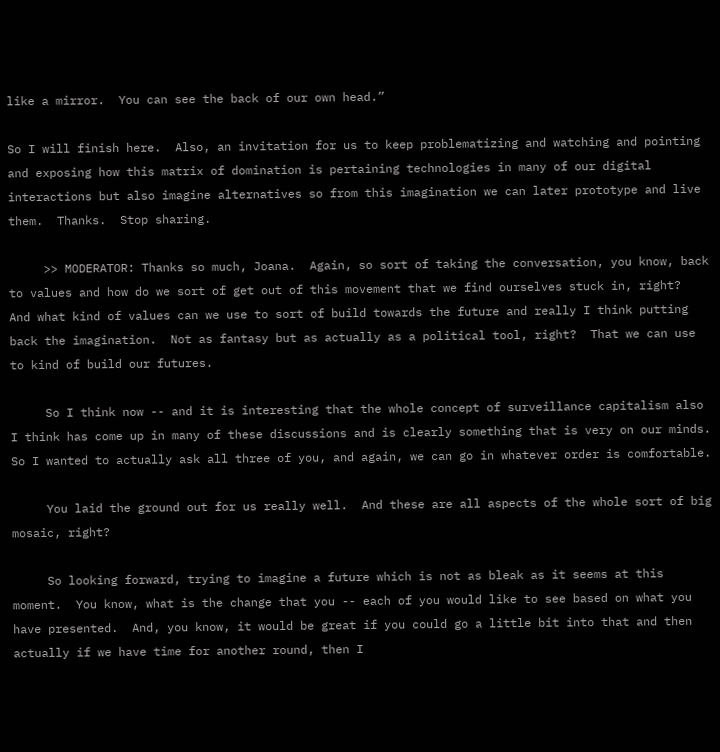like a mirror.  You can see the back of our own head.”

So I will finish here.  Also, an invitation for us to keep problematizing and watching and pointing and exposing how this matrix of domination is pertaining technologies in many of our digital interactions but also imagine alternatives so from this imagination we can later prototype and live them.  Thanks.  Stop sharing.

     >> MODERATOR: Thanks so much, Joana.  Again, so sort of taking the conversation, you know, back to values and how do we sort of get out of this movement that we find ourselves stuck in, right?  And what kind of values can we use to sort of build towards the future and really I think putting back the imagination.  Not as fantasy but as actually as a political tool, right?  That we can use to kind of build our futures.

     So I think now -- and it is interesting that the whole concept of surveillance capitalism also I think has come up in many of these discussions and is clearly something that is very on our minds.  So I wanted to actually ask all three of you, and again, we can go in whatever order is comfortable.

     You laid the ground out for us really well.  And these are all aspects of the whole sort of big mosaic, right?

     So looking forward, trying to imagine a future which is not as bleak as it seems at this moment.  You know, what is the change that you -- each of you would like to see based on what you have presented.  And, you know, it would be great if you could go a little bit into that and then actually if we have time for another round, then I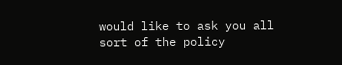would like to ask you all sort of the policy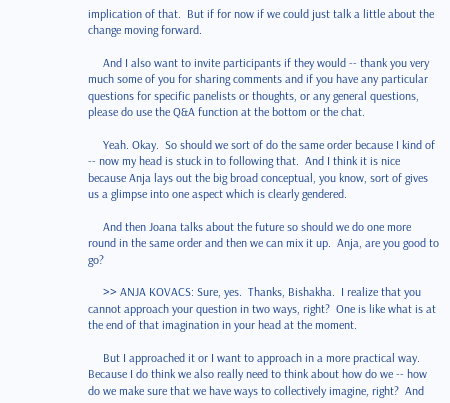implication of that.  But if for now if we could just talk a little about the change moving forward.

     And I also want to invite participants if they would -- thank you very much some of you for sharing comments and if you have any particular questions for specific panelists or thoughts, or any general questions, please do use the Q&A function at the bottom or the chat.

     Yeah. Okay.  So should we sort of do the same order because I kind of -- now my head is stuck in to following that.  And I think it is nice because Anja lays out the big broad conceptual, you know, sort of gives us a glimpse into one aspect which is clearly gendered.

     And then Joana talks about the future so should we do one more round in the same order and then we can mix it up.  Anja, are you good to go?

     >> ANJA KOVACS: Sure, yes.  Thanks, Bishakha.  I realize that you cannot approach your question in two ways, right?  One is like what is at the end of that imagination in your head at the moment.

     But I approached it or I want to approach in a more practical way.  Because I do think we also really need to think about how do we -- how do we make sure that we have ways to collectively imagine, right?  And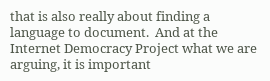that is also really about finding a language to document.  And at the Internet Democracy Project what we are arguing, it is important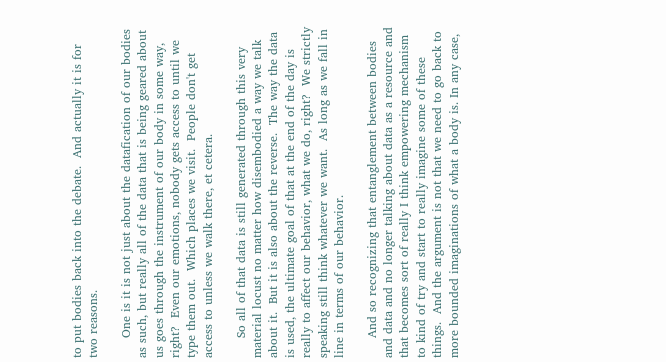to put bodies back into the debate.  And actually it is for two reasons.

     One is it is not just about the datafication of our bodies as such, but really all of the data that is being geared about us goes through the instrument of our body in some way, right?  Even our emotions, nobody gets access to until we type them out.  Which places we visit.  People don't get access to unless we walk there, et cetera.

     So all of that data is still generated through this very material locust no matter how disembodied a way we talk about it.  But it is also about the reverse.  The way the data is used, the ultimate goal of that at the end of the day is really to affect our behavior, what we do, right?  We strictly speaking still think whatever we want.  As long as we fall in line in terms of our behavior.

     And so recognizing that entanglement between bodies and data and no longer talking about data as a resource and that becomes sort of really I think empowering mechanism to kind of try and start to really imagine some of these things.  And the argument is not that we need to go back to more bounded imaginations of what a body is. In any case,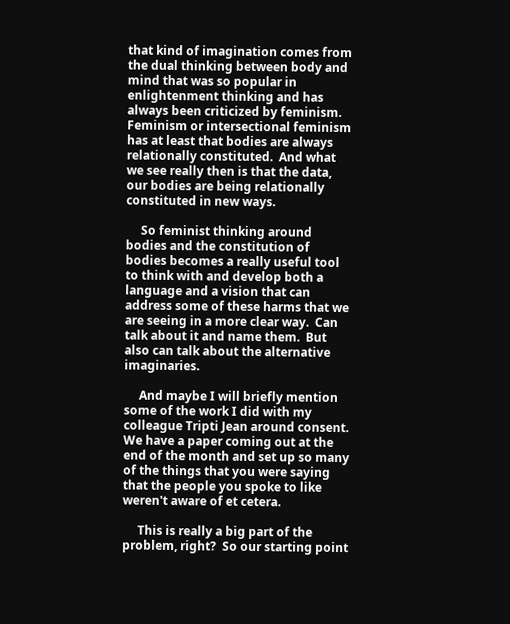that kind of imagination comes from the dual thinking between body and mind that was so popular in enlightenment thinking and has always been criticized by feminism.  Feminism or intersectional feminism has at least that bodies are always relationally constituted.  And what we see really then is that the data, our bodies are being relationally constituted in new ways.

     So feminist thinking around bodies and the constitution of bodies becomes a really useful tool to think with and develop both a language and a vision that can address some of these harms that we are seeing in a more clear way.  Can talk about it and name them.  But also can talk about the alternative imaginaries.

     And maybe I will briefly mention some of the work I did with my colleague Tripti Jean around consent.  We have a paper coming out at the end of the month and set up so many of the things that you were saying that the people you spoke to like weren't aware of et cetera.

     This is really a big part of the problem, right?  So our starting point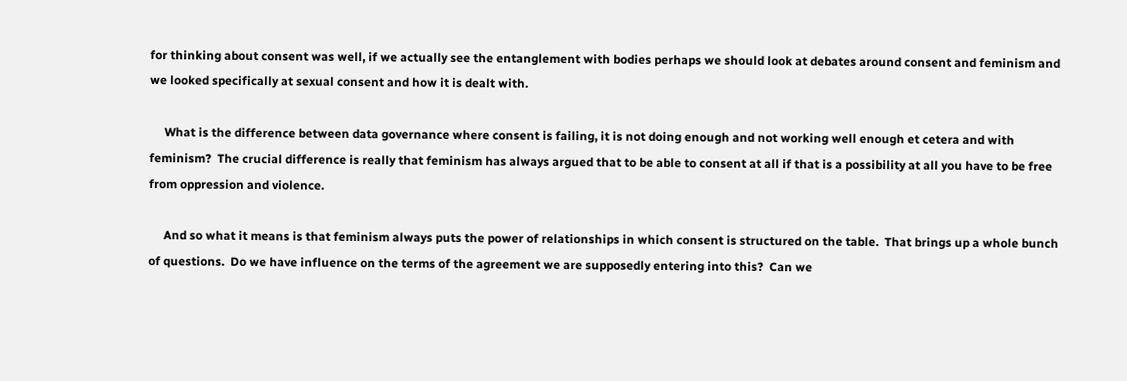for thinking about consent was well, if we actually see the entanglement with bodies perhaps we should look at debates around consent and feminism and we looked specifically at sexual consent and how it is dealt with.

     What is the difference between data governance where consent is failing, it is not doing enough and not working well enough et cetera and with feminism?  The crucial difference is really that feminism has always argued that to be able to consent at all if that is a possibility at all you have to be free from oppression and violence.

     And so what it means is that feminism always puts the power of relationships in which consent is structured on the table.  That brings up a whole bunch of questions.  Do we have influence on the terms of the agreement we are supposedly entering into this?  Can we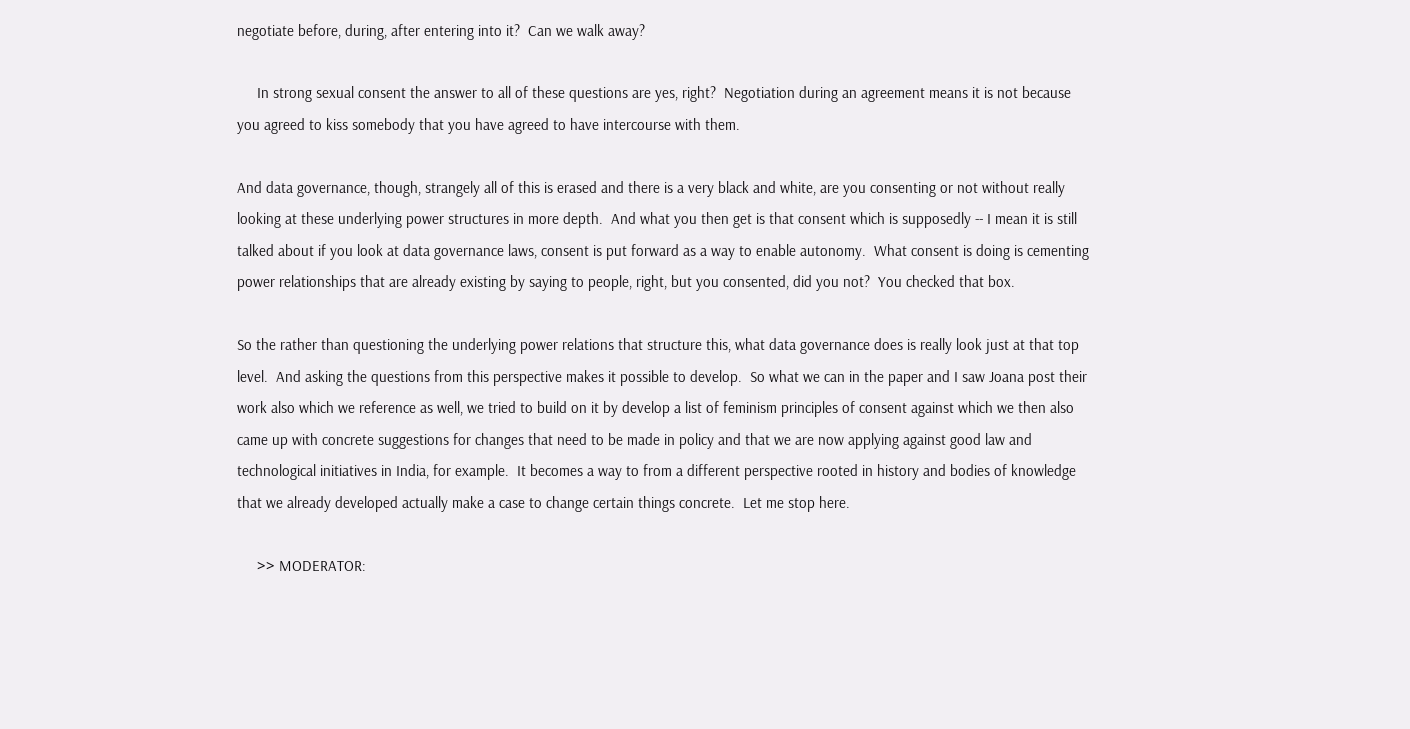negotiate before, during, after entering into it?  Can we walk away?

     In strong sexual consent the answer to all of these questions are yes, right?  Negotiation during an agreement means it is not because you agreed to kiss somebody that you have agreed to have intercourse with them.

And data governance, though, strangely all of this is erased and there is a very black and white, are you consenting or not without really looking at these underlying power structures in more depth.  And what you then get is that consent which is supposedly -- I mean it is still talked about if you look at data governance laws, consent is put forward as a way to enable autonomy.  What consent is doing is cementing power relationships that are already existing by saying to people, right, but you consented, did you not?  You checked that box.

So the rather than questioning the underlying power relations that structure this, what data governance does is really look just at that top level.  And asking the questions from this perspective makes it possible to develop.  So what we can in the paper and I saw Joana post their work also which we reference as well, we tried to build on it by develop a list of feminism principles of consent against which we then also came up with concrete suggestions for changes that need to be made in policy and that we are now applying against good law and technological initiatives in India, for example.  It becomes a way to from a different perspective rooted in history and bodies of knowledge that we already developed actually make a case to change certain things concrete.  Let me stop here.

     >> MODERATOR: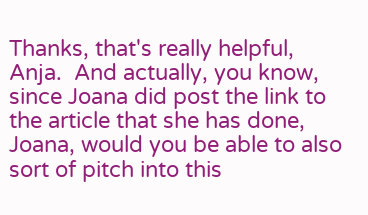Thanks, that's really helpful, Anja.  And actually, you know, since Joana did post the link to the article that she has done, Joana, would you be able to also sort of pitch into this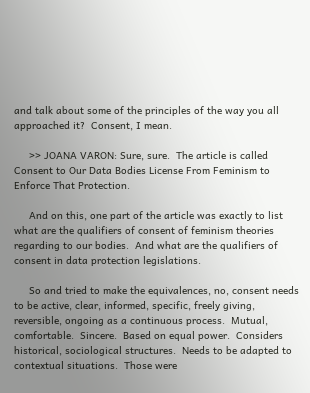and talk about some of the principles of the way you all approached it?  Consent, I mean.

     >> JOANA VARON: Sure, sure.  The article is called Consent to Our Data Bodies License From Feminism to Enforce That Protection.

     And on this, one part of the article was exactly to list what are the qualifiers of consent of feminism theories regarding to our bodies.  And what are the qualifiers of consent in data protection legislations.

     So and tried to make the equivalences, no, consent needs to be active, clear, informed, specific, freely giving, reversible, ongoing as a continuous process.  Mutual, comfortable.  Sincere.  Based on equal power.  Considers historical, sociological structures.  Needs to be adapted to contextual situations.  Those were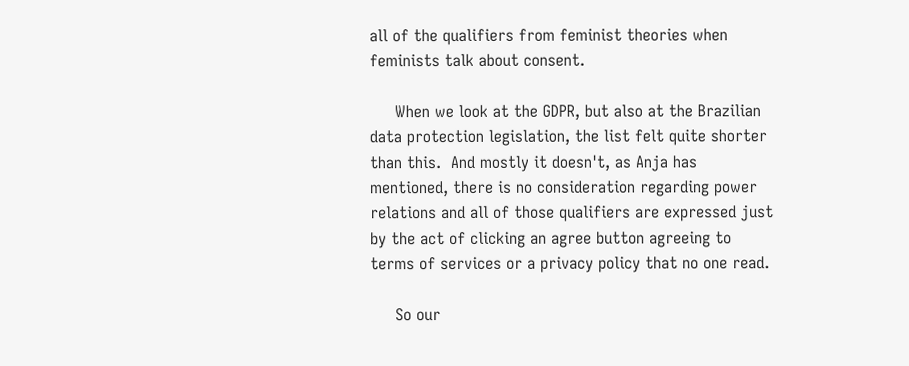all of the qualifiers from feminist theories when feminists talk about consent.

     When we look at the GDPR, but also at the Brazilian data protection legislation, the list felt quite shorter than this.  And mostly it doesn't, as Anja has mentioned, there is no consideration regarding power relations and all of those qualifiers are expressed just by the act of clicking an agree button agreeing to terms of services or a privacy policy that no one read.

     So our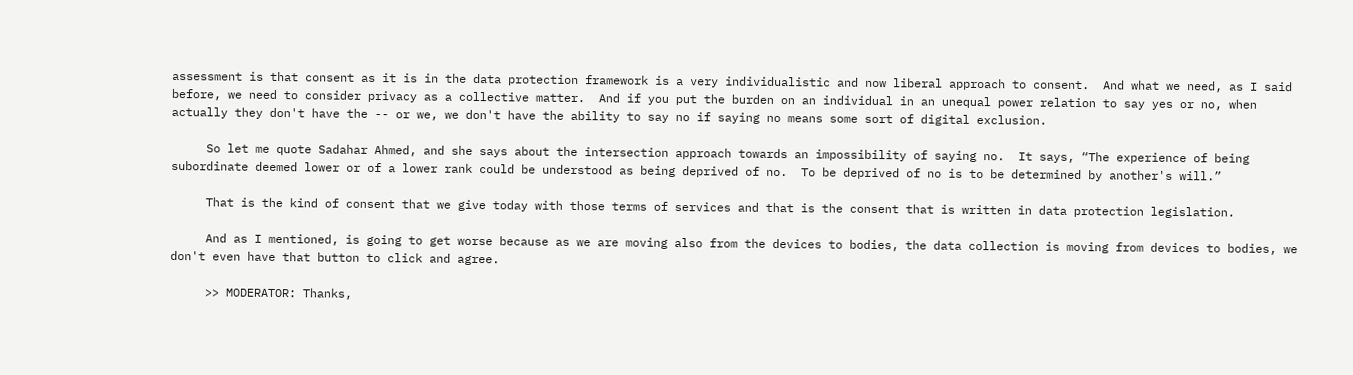assessment is that consent as it is in the data protection framework is a very individualistic and now liberal approach to consent.  And what we need, as I said before, we need to consider privacy as a collective matter.  And if you put the burden on an individual in an unequal power relation to say yes or no, when actually they don't have the -- or we, we don't have the ability to say no if saying no means some sort of digital exclusion.

     So let me quote Sadahar Ahmed, and she says about the intersection approach towards an impossibility of saying no.  It says, “The experience of being subordinate deemed lower or of a lower rank could be understood as being deprived of no.  To be deprived of no is to be determined by another's will.”

     That is the kind of consent that we give today with those terms of services and that is the consent that is written in data protection legislation.

     And as I mentioned, is going to get worse because as we are moving also from the devices to bodies, the data collection is moving from devices to bodies, we don't even have that button to click and agree.

     >> MODERATOR: Thanks,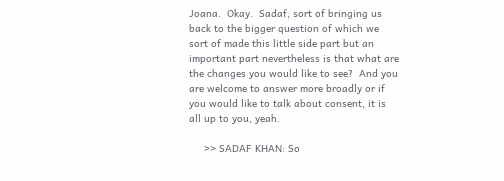Joana.  Okay.  Sadaf, sort of bringing us back to the bigger question of which we sort of made this little side part but an important part nevertheless is that what are the changes you would like to see?  And you are welcome to answer more broadly or if you would like to talk about consent, it is all up to you, yeah.

     >> SADAF KHAN: So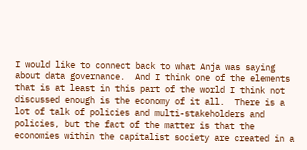I would like to connect back to what Anja was saying about data governance.  And I think one of the elements that is at least in this part of the world I think not discussed enough is the economy of it all.  There is a lot of talk of policies and multi-stakeholders and policies, but the fact of the matter is that the economies within the capitalist society are created in a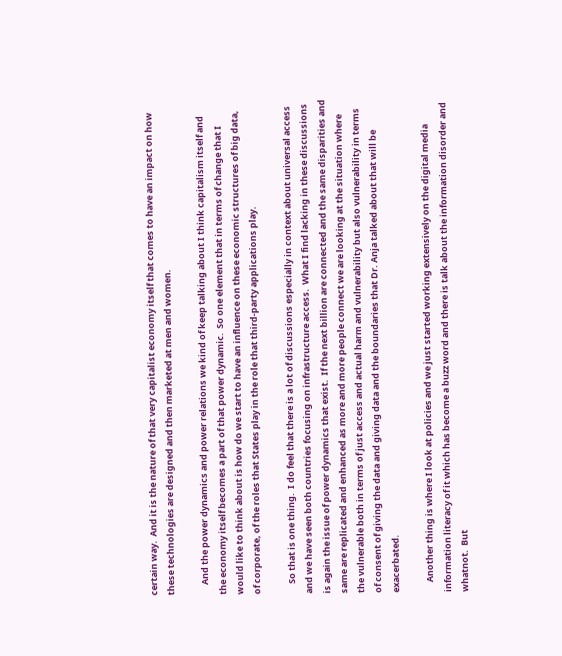certain way.  And it is the nature of that very capitalist economy itself that comes to have an impact on how these technologies are designed and then marketed at men and women.

     And the power dynamics and power relations we kind of keep talking about I think capitalism itself and the economy itself becomes a part of that power dynamic.  So one element that in terms of change that I would like to think about is how do we start to have an influence on these economic structures of big data, of corporate, of the roles that States play in the role that third-party applications play.

     So that is one thing.  I do feel that there is a lot of discussions especially in context about universal access and we have seen both countries focusing on infrastructure access.  What I find lacking in these discussions is again the issue of power dynamics that exist.  If the next billion are connected and the same disparities and same are replicated and enhanced as more and more people connect we are looking at the situation where the vulnerable both in terms of just access and actual harm and vulnerability but also vulnerability in terms of consent of giving the data and giving data and the boundaries that Dr. Anja talked about that will be exacerbated.

     Another thing is where I look at policies and we just started working extensively on the digital media information literacy of it which has become a buzz word and there is talk about the information disorder and whatnot.  But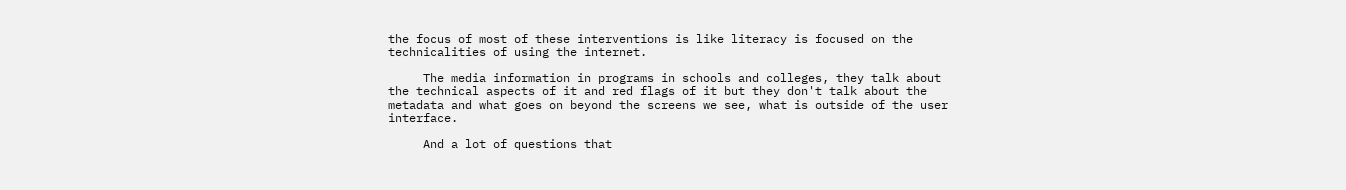the focus of most of these interventions is like literacy is focused on the technicalities of using the internet.

     The media information in programs in schools and colleges, they talk about the technical aspects of it and red flags of it but they don't talk about the metadata and what goes on beyond the screens we see, what is outside of the user interface.

     And a lot of questions that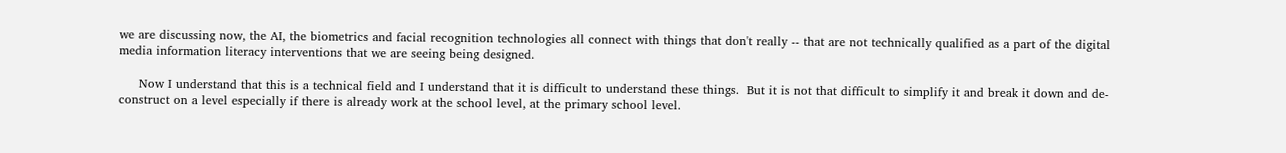we are discussing now, the AI, the biometrics and facial recognition technologies all connect with things that don't really -- that are not technically qualified as a part of the digital media information literacy interventions that we are seeing being designed.

     Now I understand that this is a technical field and I understand that it is difficult to understand these things.  But it is not that difficult to simplify it and break it down and de-construct on a level especially if there is already work at the school level, at the primary school level.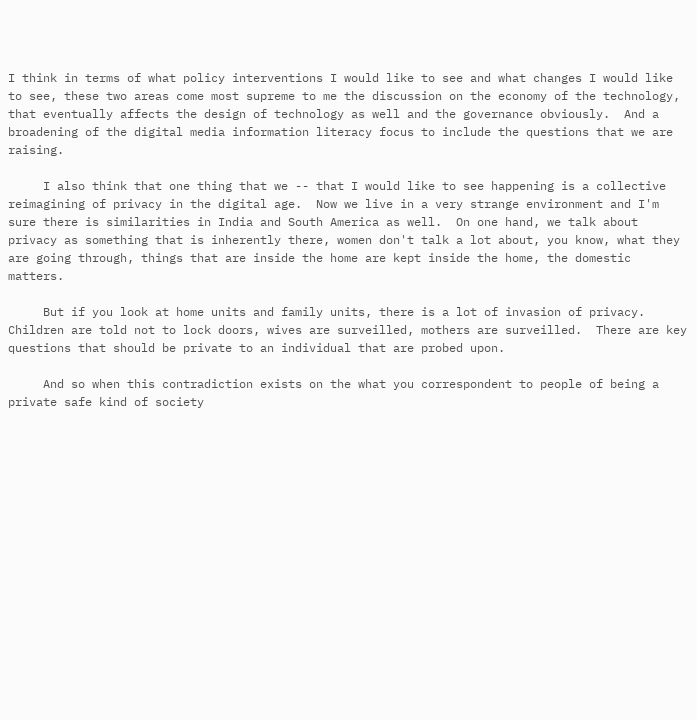I think in terms of what policy interventions I would like to see and what changes I would like to see, these two areas come most supreme to me the discussion on the economy of the technology, that eventually affects the design of technology as well and the governance obviously.  And a broadening of the digital media information literacy focus to include the questions that we are raising.

     I also think that one thing that we -- that I would like to see happening is a collective reimagining of privacy in the digital age.  Now we live in a very strange environment and I'm sure there is similarities in India and South America as well.  On one hand, we talk about privacy as something that is inherently there, women don't talk a lot about, you know, what they are going through, things that are inside the home are kept inside the home, the domestic matters.

     But if you look at home units and family units, there is a lot of invasion of privacy.  Children are told not to lock doors, wives are surveilled, mothers are surveilled.  There are key questions that should be private to an individual that are probed upon.

     And so when this contradiction exists on the what you correspondent to people of being a private safe kind of society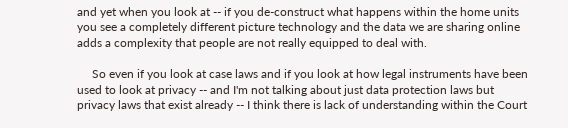and yet when you look at -- if you de-construct what happens within the home units you see a completely different picture technology and the data we are sharing online adds a complexity that people are not really equipped to deal with.

     So even if you look at case laws and if you look at how legal instruments have been used to look at privacy -- and I'm not talking about just data protection laws but privacy laws that exist already -- I think there is lack of understanding within the Court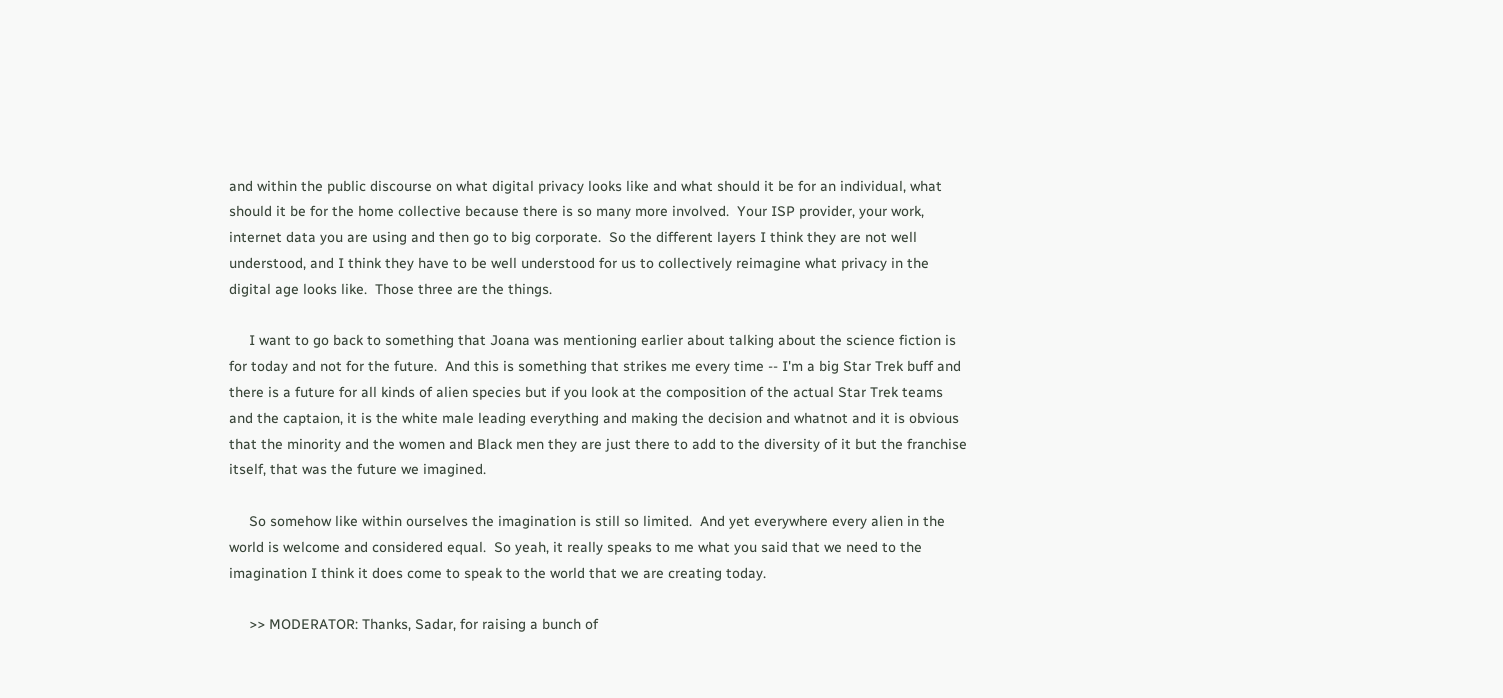and within the public discourse on what digital privacy looks like and what should it be for an individual, what should it be for the home collective because there is so many more involved.  Your ISP provider, your work, internet data you are using and then go to big corporate.  So the different layers I think they are not well understood, and I think they have to be well understood for us to collectively reimagine what privacy in the digital age looks like.  Those three are the things.

     I want to go back to something that Joana was mentioning earlier about talking about the science fiction is for today and not for the future.  And this is something that strikes me every time -- I'm a big Star Trek buff and there is a future for all kinds of alien species but if you look at the composition of the actual Star Trek teams and the captaion, it is the white male leading everything and making the decision and whatnot and it is obvious that the minority and the women and Black men they are just there to add to the diversity of it but the franchise itself, that was the future we imagined.

     So somehow like within ourselves the imagination is still so limited.  And yet everywhere every alien in the world is welcome and considered equal.  So yeah, it really speaks to me what you said that we need to the imagination I think it does come to speak to the world that we are creating today.

     >> MODERATOR: Thanks, Sadar, for raising a bunch of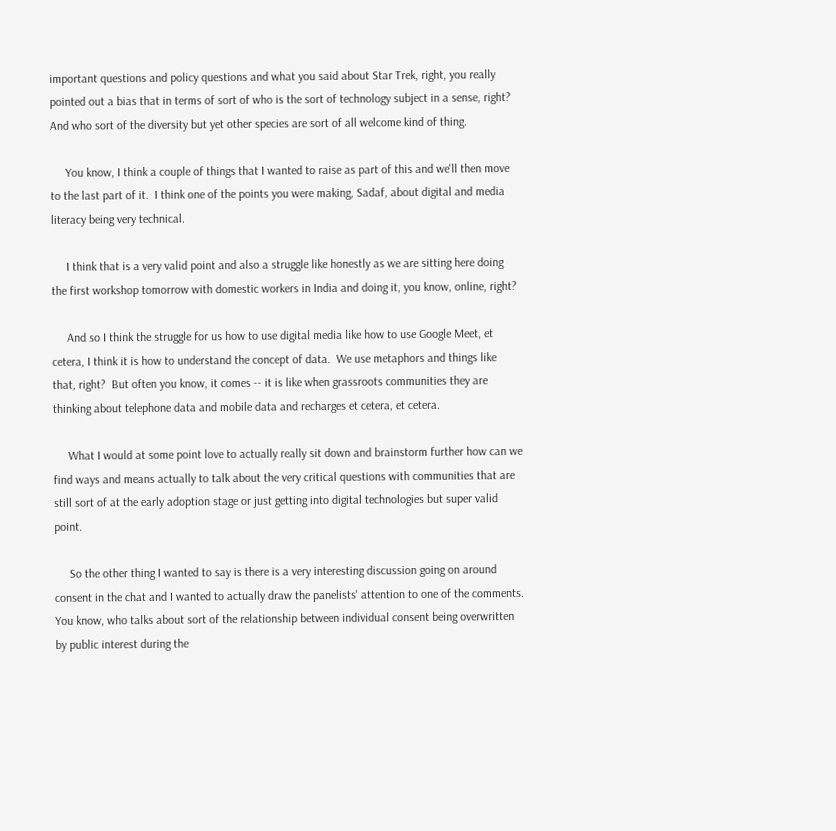important questions and policy questions and what you said about Star Trek, right, you really pointed out a bias that in terms of sort of who is the sort of technology subject in a sense, right?  And who sort of the diversity but yet other species are sort of all welcome kind of thing.

     You know, I think a couple of things that I wanted to raise as part of this and we'll then move to the last part of it.  I think one of the points you were making, Sadaf, about digital and media literacy being very technical.

     I think that is a very valid point and also a struggle like honestly as we are sitting here doing the first workshop tomorrow with domestic workers in India and doing it, you know, online, right?

     And so I think the struggle for us how to use digital media like how to use Google Meet, et cetera, I think it is how to understand the concept of data.  We use metaphors and things like that, right?  But often you know, it comes -- it is like when grassroots communities they are thinking about telephone data and mobile data and recharges et cetera, et cetera.

     What I would at some point love to actually really sit down and brainstorm further how can we find ways and means actually to talk about the very critical questions with communities that are still sort of at the early adoption stage or just getting into digital technologies but super valid point.

     So the other thing I wanted to say is there is a very interesting discussion going on around consent in the chat and I wanted to actually draw the panelists' attention to one of the comments.  You know, who talks about sort of the relationship between individual consent being overwritten by public interest during the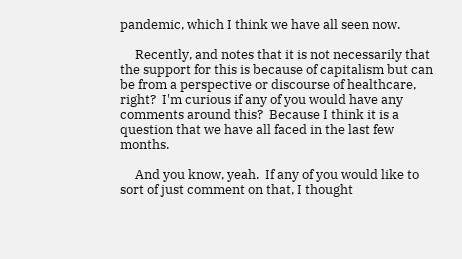pandemic, which I think we have all seen now.

     Recently, and notes that it is not necessarily that the support for this is because of capitalism but can be from a perspective or discourse of healthcare, right?  I'm curious if any of you would have any comments around this?  Because I think it is a question that we have all faced in the last few months.

     And you know, yeah.  If any of you would like to sort of just comment on that, I thought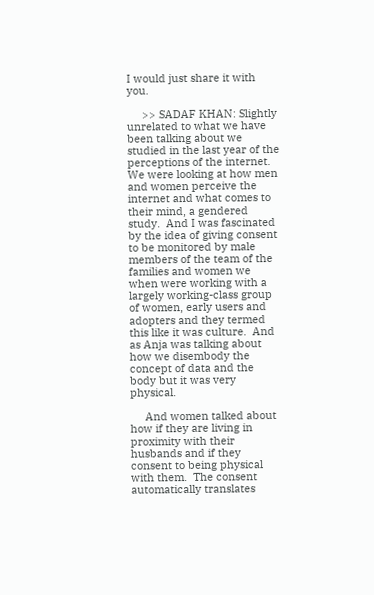I would just share it with you.

     >> SADAF KHAN: Slightly unrelated to what we have been talking about we studied in the last year of the perceptions of the internet.  We were looking at how men and women perceive the internet and what comes to their mind, a gendered study.  And I was fascinated by the idea of giving consent to be monitored by male members of the team of the families and women we when were working with a largely working-class group of women, early users and adopters and they termed this like it was culture.  And as Anja was talking about how we disembody the concept of data and the body but it was very physical.

     And women talked about how if they are living in proximity with their husbands and if they consent to being physical with them.  The consent automatically translates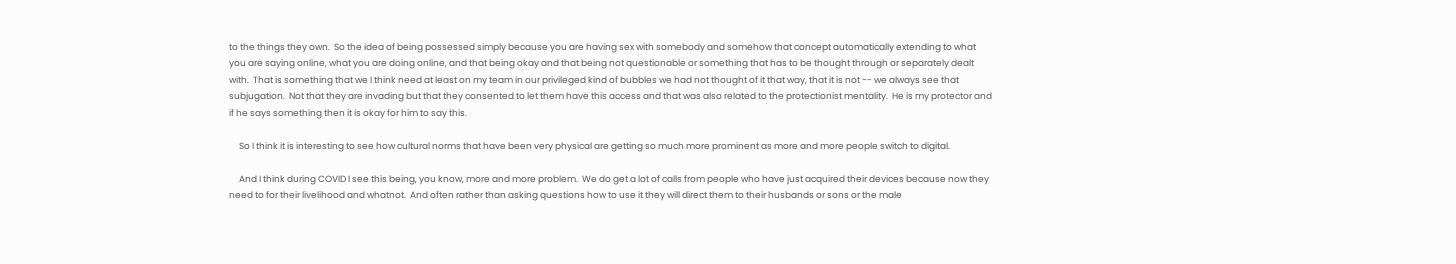to the things they own.  So the idea of being possessed simply because you are having sex with somebody and somehow that concept automatically extending to what you are saying online, what you are doing online, and that being okay and that being not questionable or something that has to be thought through or separately dealt with.  That is something that we I think need at least on my team in our privileged kind of bubbles we had not thought of it that way, that it is not -- we always see that subjugation.  Not that they are invading but that they consented to let them have this access and that was also related to the protectionist mentality.  He is my protector and if he says something then it is okay for him to say this.

     So I think it is interesting to see how cultural norms that have been very physical are getting so much more prominent as more and more people switch to digital.

     And I think during COVID I see this being, you know, more and more problem.  We do get a lot of calls from people who have just acquired their devices because now they need to for their livelihood and whatnot.  And often rather than asking questions how to use it they will direct them to their husbands or sons or the male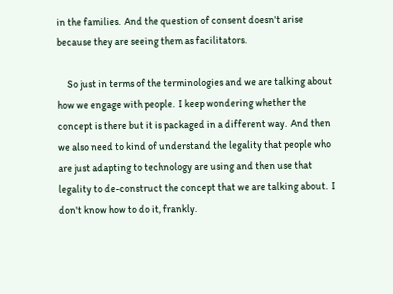in the families.  And the question of consent doesn't arise because they are seeing them as facilitators.

     So just in terms of the terminologies and we are talking about how we engage with people.  I keep wondering whether the concept is there but it is packaged in a different way.  And then we also need to kind of understand the legality that people who are just adapting to technology are using and then use that legality to de-construct the concept that we are talking about.  I don't know how to do it, frankly.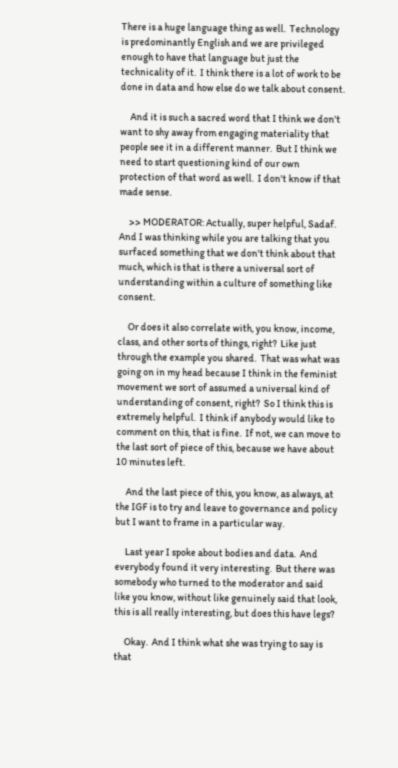There is a huge language thing as well.  Technology is predominantly English and we are privileged enough to have that language but just the technicality of it.  I think there is a lot of work to be done in data and how else do we talk about consent.

     And it is such a sacred word that I think we don't want to shy away from engaging materiality that people see it in a different manner.  But I think we need to start questioning kind of our own protection of that word as well.  I don't know if that made sense.

     >> MODERATOR: Actually, super helpful, Sadaf. And I was thinking while you are talking that you surfaced something that we don't think about that much, which is that is there a universal sort of understanding within a culture of something like consent.

     Or does it also correlate with, you know, income, class, and other sorts of things, right?  Like just through the example you shared.  That was what was going on in my head because I think in the feminist movement we sort of assumed a universal kind of understanding of consent, right?  So I think this is extremely helpful.  I think if anybody would like to comment on this, that is fine.  If not, we can move to the last sort of piece of this, because we have about 10 minutes left.

     And the last piece of this, you know, as always, at the IGF is to try and leave to governance and policy but I want to frame in a particular way.

     Last year I spoke about bodies and data.  And everybody found it very interesting.  But there was somebody who turned to the moderator and said like you know, without like genuinely said that look, this is all really interesting, but does this have legs?

     Okay.  And I think what she was trying to say is that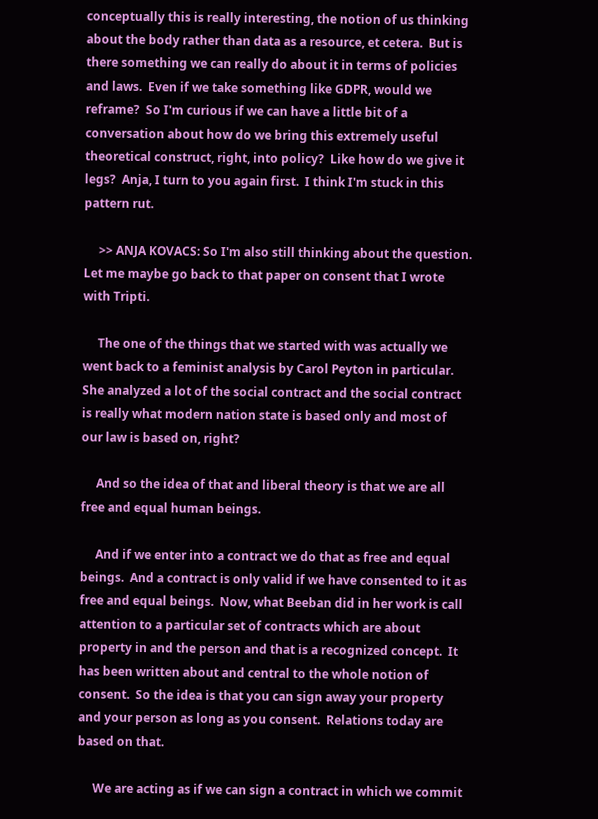conceptually this is really interesting, the notion of us thinking about the body rather than data as a resource, et cetera.  But is there something we can really do about it in terms of policies and laws.  Even if we take something like GDPR, would we reframe?  So I'm curious if we can have a little bit of a conversation about how do we bring this extremely useful theoretical construct, right, into policy?  Like how do we give it legs?  Anja, I turn to you again first.  I think I'm stuck in this pattern rut.

     >> ANJA KOVACS: So I'm also still thinking about the question.  Let me maybe go back to that paper on consent that I wrote with Tripti.

     The one of the things that we started with was actually we went back to a feminist analysis by Carol Peyton in particular.  She analyzed a lot of the social contract and the social contract is really what modern nation state is based only and most of our law is based on, right?

     And so the idea of that and liberal theory is that we are all free and equal human beings.

     And if we enter into a contract we do that as free and equal beings.  And a contract is only valid if we have consented to it as free and equal beings.  Now, what Beeban did in her work is call attention to a particular set of contracts which are about property in and the person and that is a recognized concept.  It has been written about and central to the whole notion of consent.  So the idea is that you can sign away your property and your person as long as you consent.  Relations today are based on that.

     We are acting as if we can sign a contract in which we commit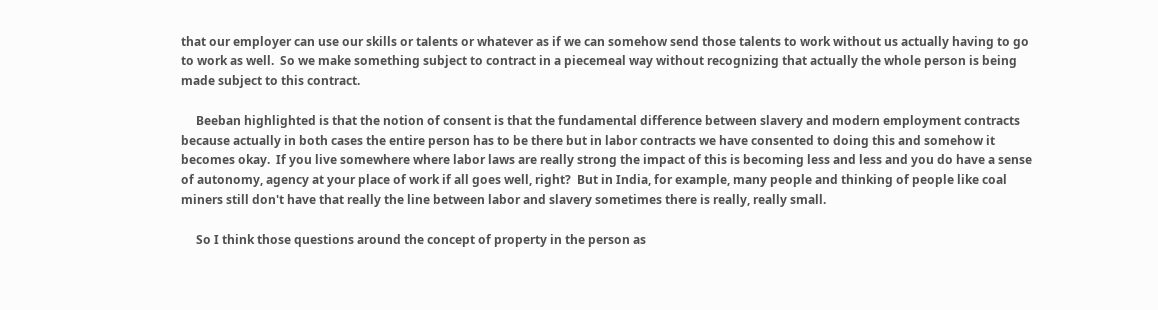that our employer can use our skills or talents or whatever as if we can somehow send those talents to work without us actually having to go to work as well.  So we make something subject to contract in a piecemeal way without recognizing that actually the whole person is being made subject to this contract.

     Beeban highlighted is that the notion of consent is that the fundamental difference between slavery and modern employment contracts because actually in both cases the entire person has to be there but in labor contracts we have consented to doing this and somehow it becomes okay.  If you live somewhere where labor laws are really strong the impact of this is becoming less and less and you do have a sense of autonomy, agency at your place of work if all goes well, right?  But in India, for example, many people and thinking of people like coal miners still don't have that really the line between labor and slavery sometimes there is really, really small.

     So I think those questions around the concept of property in the person as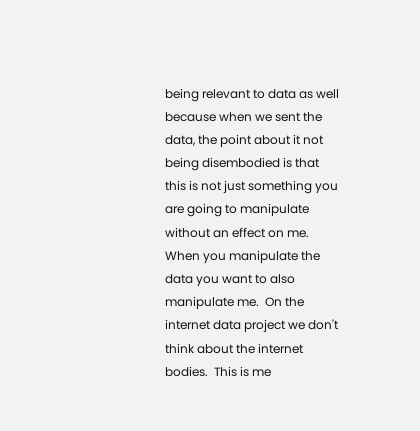being relevant to data as well because when we sent the data, the point about it not being disembodied is that this is not just something you are going to manipulate without an effect on me.  When you manipulate the data you want to also manipulate me.  On the internet data project we don't think about the internet bodies.  This is me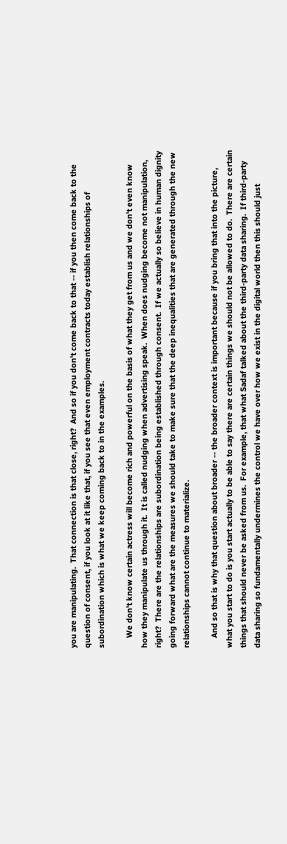you are manipulating.  That connection is that close, right?  And so if you don't come back to that -- if you then come back to the question of consent, if you look at it like that, if you see that even employment contracts today establish relationships of subordination which is what we keep coming back to in the examples.

     We don't know certain actress will become rich and powerful on the basis of what they get from us and we don't even know how they manipulate us through it.  It is called nudging when advertising speak.  When does nudging become not manipulation, right?  There are the relationships are subordination being established through consent.  If we actually so believe in human dignity going forward what are the measures we should take to make sure that the deep inequalities that are generated through the new relationships cannot continue to materialize.

     And so that is why that question about broader -- the broader context is important because if you bring that into the picture, what you start to do is you start actually to be able to say there are certain things we should not be allowed to do.  There are certain things that should never be asked from us.  For example, that what Sadaf talked about the third-party data sharing.  If third-party data sharing so fundamentally undermines the control we have over how we exist in the digital world then this should just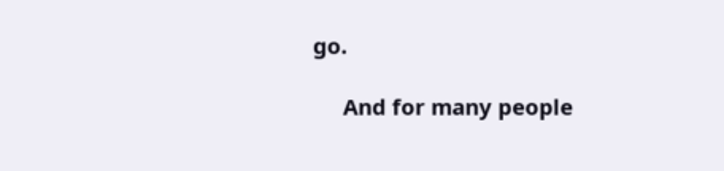go.

     And for many people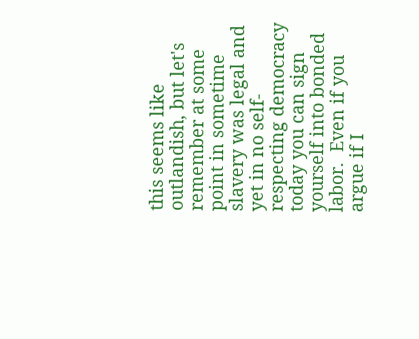this seems like outlandish, but let's remember at some point in sometime slavery was legal and yet in no self-respecting democracy today you can sign yourself into bonded labor.  Even if you argue if I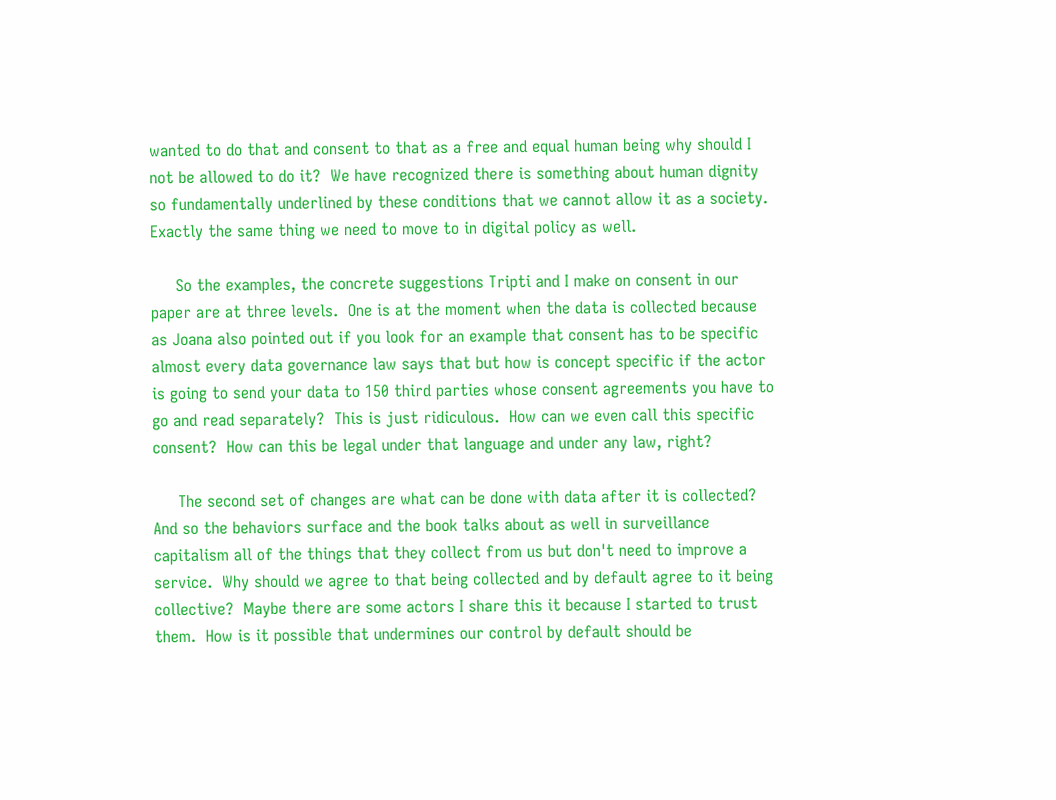wanted to do that and consent to that as a free and equal human being why should I not be allowed to do it?  We have recognized there is something about human dignity so fundamentally underlined by these conditions that we cannot allow it as a society.  Exactly the same thing we need to move to in digital policy as well.

     So the examples, the concrete suggestions Tripti and I make on consent in our paper are at three levels.  One is at the moment when the data is collected because as Joana also pointed out if you look for an example that consent has to be specific almost every data governance law says that but how is concept specific if the actor is going to send your data to 150 third parties whose consent agreements you have to go and read separately?  This is just ridiculous.  How can we even call this specific consent?  How can this be legal under that language and under any law, right?

     The second set of changes are what can be done with data after it is collected?  And so the behaviors surface and the book talks about as well in surveillance capitalism all of the things that they collect from us but don't need to improve a service.  Why should we agree to that being collected and by default agree to it being collective?  Maybe there are some actors I share this it because I started to trust them.  How is it possible that undermines our control by default should be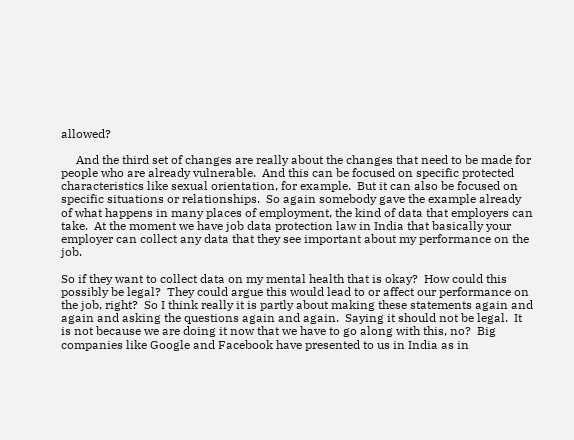allowed?

     And the third set of changes are really about the changes that need to be made for people who are already vulnerable.  And this can be focused on specific protected characteristics like sexual orientation, for example.  But it can also be focused on specific situations or relationships.  So again somebody gave the example already of what happens in many places of employment, the kind of data that employers can take.  At the moment we have job data protection law in India that basically your employer can collect any data that they see important about my performance on the job.

So if they want to collect data on my mental health that is okay?  How could this possibly be legal?  They could argue this would lead to or affect our performance on the job, right?  So I think really it is partly about making these statements again and again and asking the questions again and again.  Saying it should not be legal.  It is not because we are doing it now that we have to go along with this, no?  Big companies like Google and Facebook have presented to us in India as in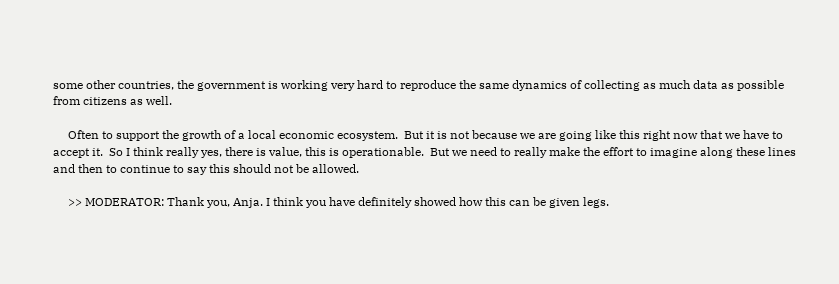some other countries, the government is working very hard to reproduce the same dynamics of collecting as much data as possible from citizens as well.

     Often to support the growth of a local economic ecosystem.  But it is not because we are going like this right now that we have to accept it.  So I think really yes, there is value, this is operationable.  But we need to really make the effort to imagine along these lines and then to continue to say this should not be allowed.

     >> MODERATOR: Thank you, Anja. I think you have definitely showed how this can be given legs.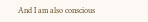And I am also conscious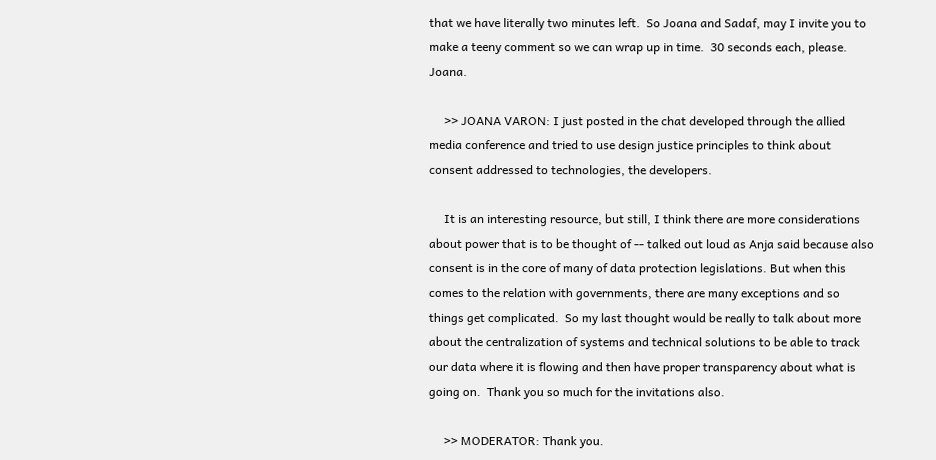that we have literally two minutes left.  So Joana and Sadaf, may I invite you to make a teeny comment so we can wrap up in time.  30 seconds each, please.  Joana.

     >> JOANA VARON: I just posted in the chat developed through the allied media conference and tried to use design justice principles to think about consent addressed to technologies, the developers.

     It is an interesting resource, but still, I think there are more considerations about power that is to be thought of -- talked out loud as Anja said because also consent is in the core of many of data protection legislations. But when this comes to the relation with governments, there are many exceptions and so things get complicated.  So my last thought would be really to talk about more about the centralization of systems and technical solutions to be able to track our data where it is flowing and then have proper transparency about what is going on.  Thank you so much for the invitations also.

     >> MODERATOR: Thank you.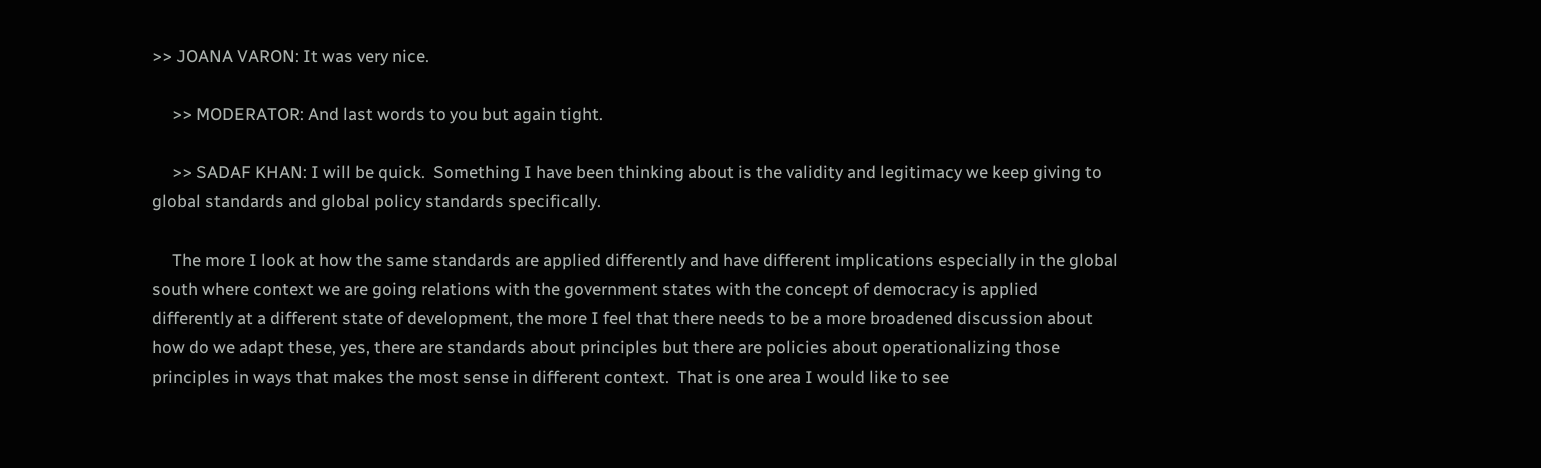>> JOANA VARON: It was very nice.

     >> MODERATOR: And last words to you but again tight.

     >> SADAF KHAN: I will be quick.  Something I have been thinking about is the validity and legitimacy we keep giving to global standards and global policy standards specifically.

     The more I look at how the same standards are applied differently and have different implications especially in the global south where context we are going relations with the government states with the concept of democracy is applied differently at a different state of development, the more I feel that there needs to be a more broadened discussion about how do we adapt these, yes, there are standards about principles but there are policies about operationalizing those principles in ways that makes the most sense in different context.  That is one area I would like to see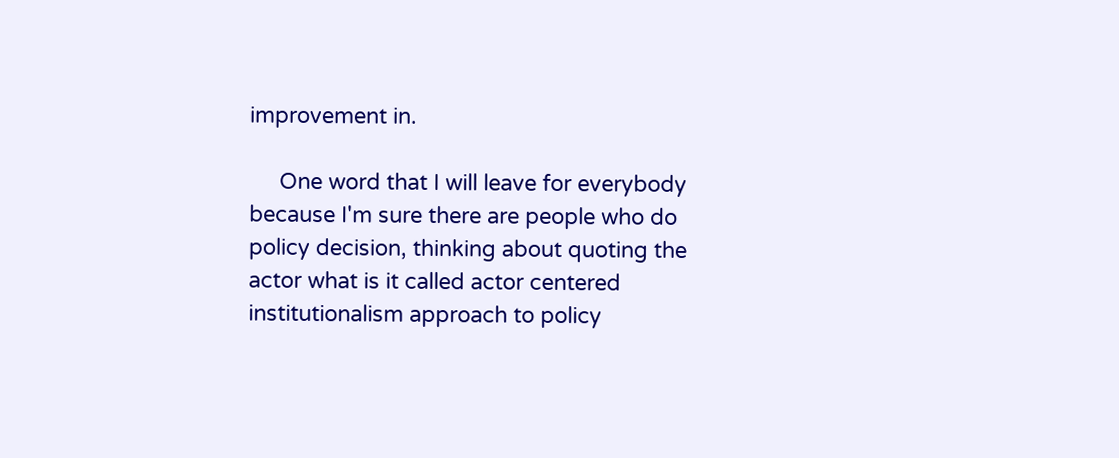improvement in.

     One word that I will leave for everybody because I'm sure there are people who do policy decision, thinking about quoting the actor what is it called actor centered institutionalism approach to policy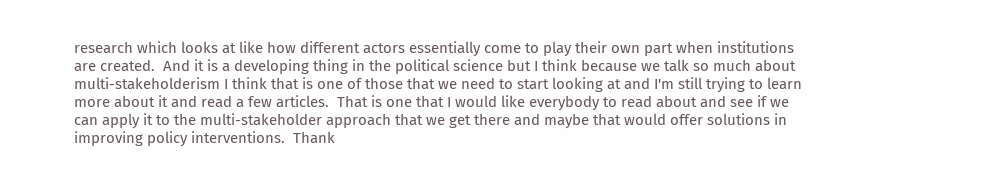research which looks at like how different actors essentially come to play their own part when institutions are created.  And it is a developing thing in the political science but I think because we talk so much about multi-stakeholderism I think that is one of those that we need to start looking at and I'm still trying to learn more about it and read a few articles.  That is one that I would like everybody to read about and see if we can apply it to the multi-stakeholder approach that we get there and maybe that would offer solutions in improving policy interventions.  Thank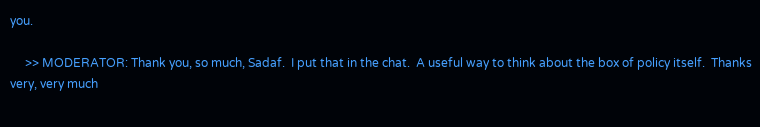you.

     >> MODERATOR: Thank you, so much, Sadaf.  I put that in the chat.  A useful way to think about the box of policy itself.  Thanks very, very much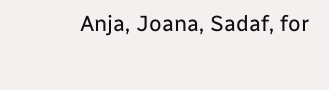Anja, Joana, Sadaf, for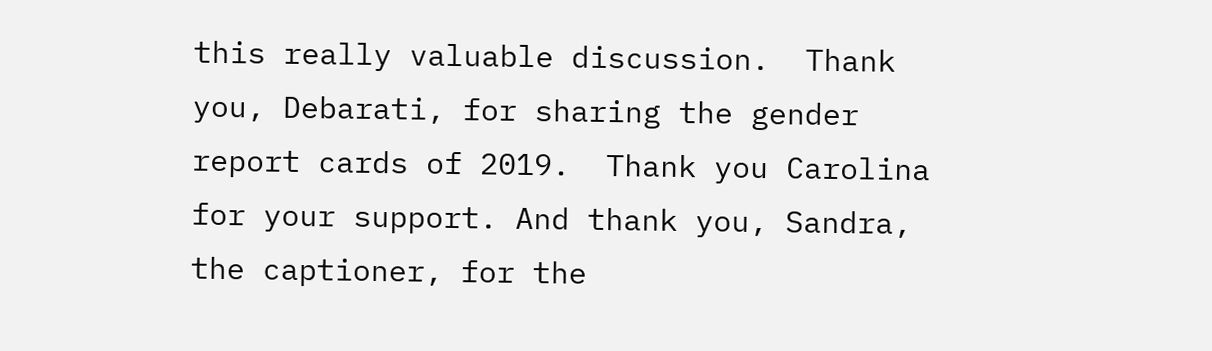this really valuable discussion.  Thank you, Debarati, for sharing the gender report cards of 2019.  Thank you Carolina for your support. And thank you, Sandra, the captioner, for the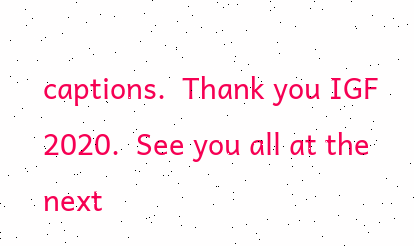captions.  Thank you IGF 2020.  See you all at the next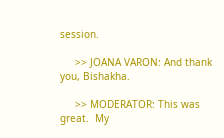session.

     >> JOANA VARON: And thank you, Bishakha.

     >> MODERATOR: This was great.  My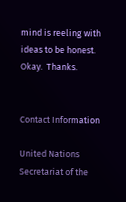mind is reeling with ideas to be honest.  Okay.  Thanks.


Contact Information

United Nations
Secretariat of the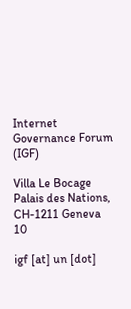Internet Governance Forum (IGF)

Villa Le Bocage
Palais des Nations,
CH-1211 Geneva 10

igf [at] un [dot]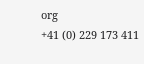org
+41 (0) 229 173 411